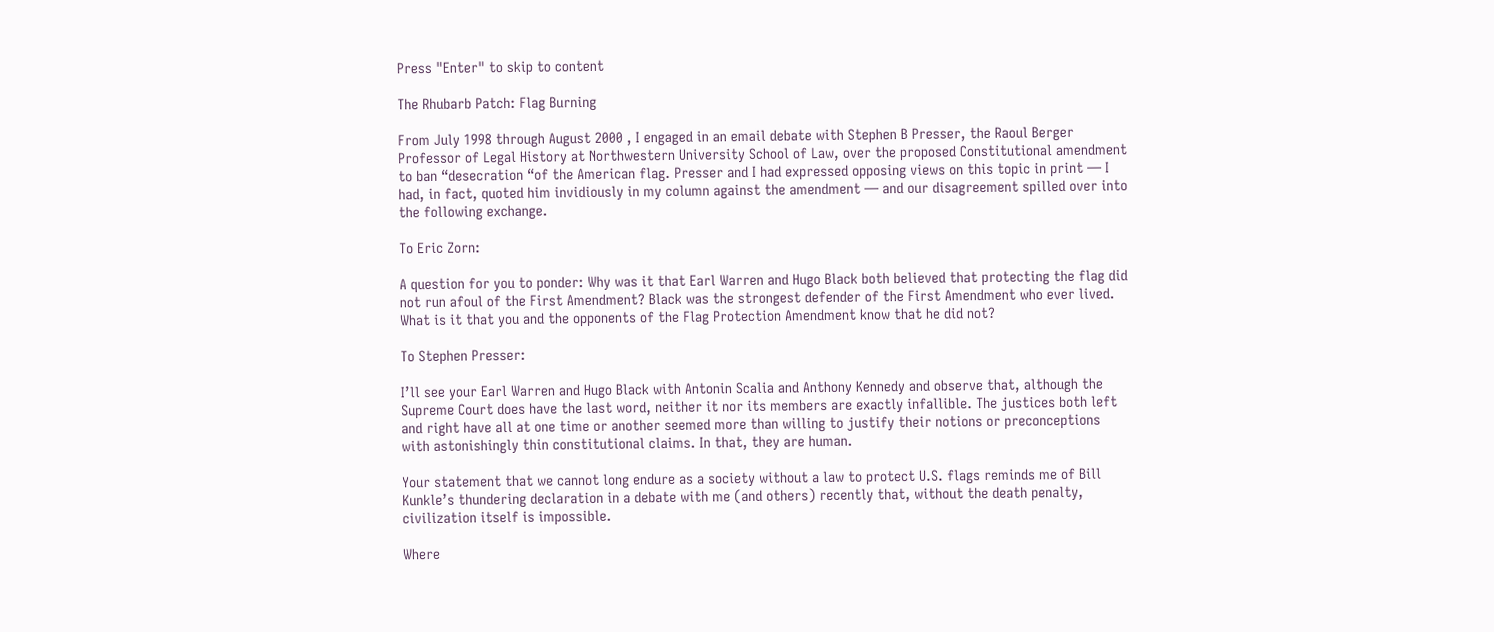Press "Enter" to skip to content

The Rhubarb Patch: Flag Burning

From July 1998 through August 2000 , I engaged in an email debate with Stephen B Presser, the Raoul Berger Professor of Legal History at Northwestern University School of Law, over the proposed Constitutional amendment to ban “desecration “of the American flag. Presser and I had expressed opposing views on this topic in print — I had, in fact, quoted him invidiously in my column against the amendment — and our disagreement spilled over into the following exchange.

To Eric Zorn:

A question for you to ponder: Why was it that Earl Warren and Hugo Black both believed that protecting the flag did not run afoul of the First Amendment? Black was the strongest defender of the First Amendment who ever lived. What is it that you and the opponents of the Flag Protection Amendment know that he did not?

To Stephen Presser:

I’ll see your Earl Warren and Hugo Black with Antonin Scalia and Anthony Kennedy and observe that, although the Supreme Court does have the last word, neither it nor its members are exactly infallible. The justices both left and right have all at one time or another seemed more than willing to justify their notions or preconceptions with astonishingly thin constitutional claims. In that, they are human.

Your statement that we cannot long endure as a society without a law to protect U.S. flags reminds me of Bill Kunkle’s thundering declaration in a debate with me (and others) recently that, without the death penalty, civilization itself is impossible.

Where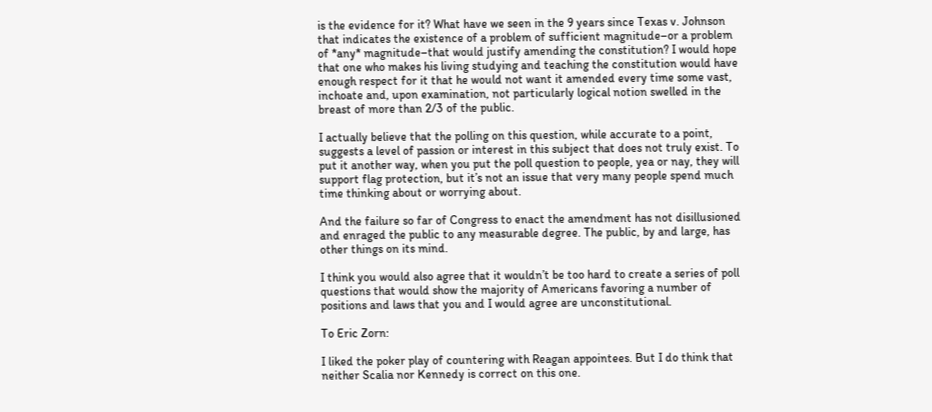is the evidence for it? What have we seen in the 9 years since Texas v. Johnson that indicates the existence of a problem of sufficient magnitude–or a problem of *any* magnitude–that would justify amending the constitution? I would hope that one who makes his living studying and teaching the constitution would have enough respect for it that he would not want it amended every time some vast, inchoate and, upon examination, not particularly logical notion swelled in the breast of more than 2/3 of the public.

I actually believe that the polling on this question, while accurate to a point, suggests a level of passion or interest in this subject that does not truly exist. To put it another way, when you put the poll question to people, yea or nay, they will support flag protection, but it’s not an issue that very many people spend much time thinking about or worrying about.

And the failure so far of Congress to enact the amendment has not disillusioned and enraged the public to any measurable degree. The public, by and large, has other things on its mind.

I think you would also agree that it wouldn’t be too hard to create a series of poll questions that would show the majority of Americans favoring a number of positions and laws that you and I would agree are unconstitutional.

To Eric Zorn:

I liked the poker play of countering with Reagan appointees. But I do think that neither Scalia nor Kennedy is correct on this one.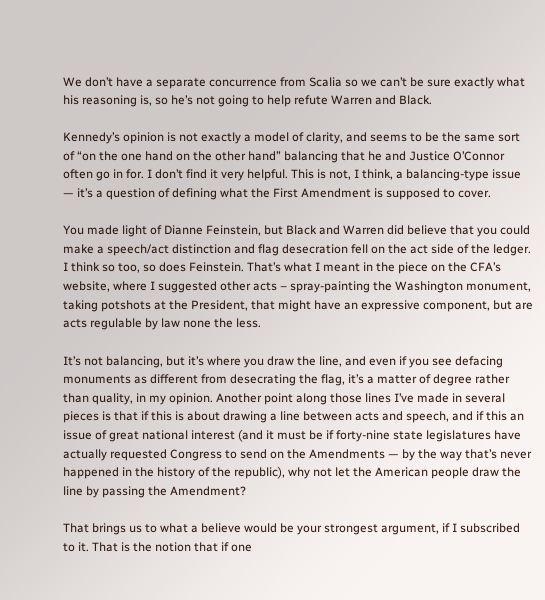We don’t have a separate concurrence from Scalia so we can’t be sure exactly what his reasoning is, so he’s not going to help refute Warren and Black.

Kennedy’s opinion is not exactly a model of clarity, and seems to be the same sort of “on the one hand on the other hand” balancing that he and Justice O’Connor often go in for. I don’t find it very helpful. This is not, I think, a balancing-type issue — it’s a question of defining what the First Amendment is supposed to cover.

You made light of Dianne Feinstein, but Black and Warren did believe that you could make a speech/act distinction and flag desecration fell on the act side of the ledger. I think so too, so does Feinstein. That’s what I meant in the piece on the CFA’s website, where I suggested other acts – spray-painting the Washington monument, taking potshots at the President, that might have an expressive component, but are acts regulable by law none the less.

It’s not balancing, but it’s where you draw the line, and even if you see defacing monuments as different from desecrating the flag, it’s a matter of degree rather than quality, in my opinion. Another point along those lines I’ve made in several pieces is that if this is about drawing a line between acts and speech, and if this an issue of great national interest (and it must be if forty-nine state legislatures have actually requested Congress to send on the Amendments — by the way that’s never happened in the history of the republic), why not let the American people draw the line by passing the Amendment?

That brings us to what a believe would be your strongest argument, if I subscribed to it. That is the notion that if one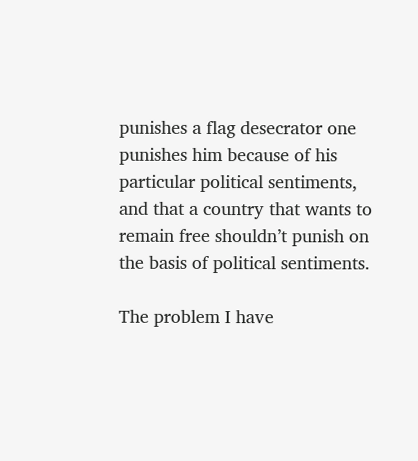punishes a flag desecrator one punishes him because of his particular political sentiments, and that a country that wants to remain free shouldn’t punish on the basis of political sentiments.

The problem I have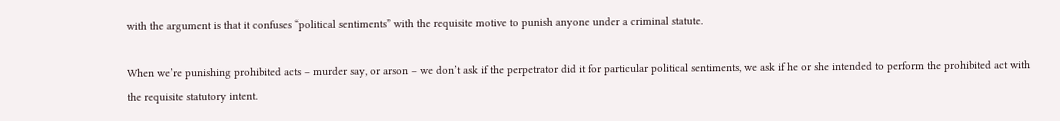with the argument is that it confuses “political sentiments” with the requisite motive to punish anyone under a criminal statute.

When we’re punishing prohibited acts – murder say, or arson – we don’t ask if the perpetrator did it for particular political sentiments, we ask if he or she intended to perform the prohibited act with the requisite statutory intent.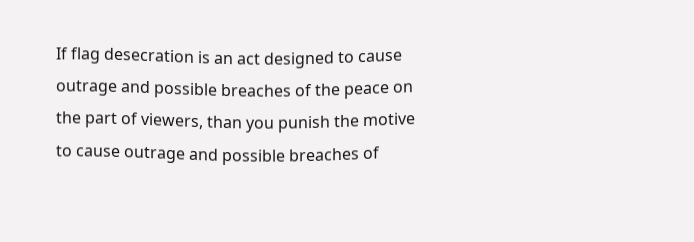If flag desecration is an act designed to cause outrage and possible breaches of the peace on the part of viewers, than you punish the motive to cause outrage and possible breaches of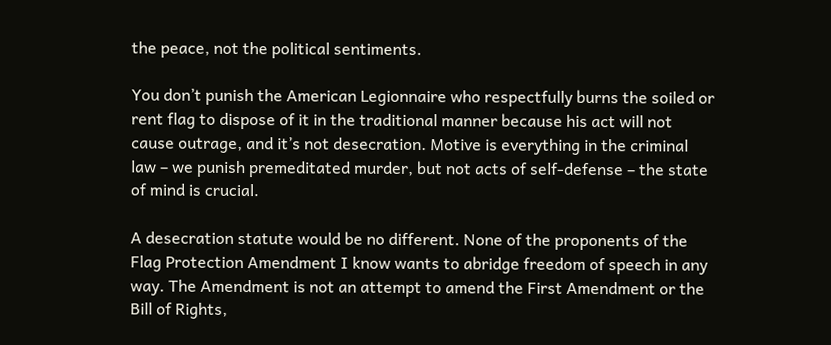the peace, not the political sentiments.

You don’t punish the American Legionnaire who respectfully burns the soiled or rent flag to dispose of it in the traditional manner because his act will not cause outrage, and it’s not desecration. Motive is everything in the criminal law – we punish premeditated murder, but not acts of self-defense – the state of mind is crucial.

A desecration statute would be no different. None of the proponents of the Flag Protection Amendment I know wants to abridge freedom of speech in any way. The Amendment is not an attempt to amend the First Amendment or the Bill of Rights,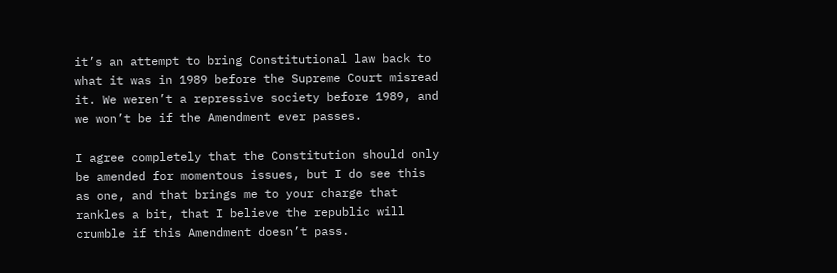it’s an attempt to bring Constitutional law back to what it was in 1989 before the Supreme Court misread it. We weren’t a repressive society before 1989, and we won’t be if the Amendment ever passes.

I agree completely that the Constitution should only be amended for momentous issues, but I do see this as one, and that brings me to your charge that rankles a bit, that I believe the republic will crumble if this Amendment doesn’t pass.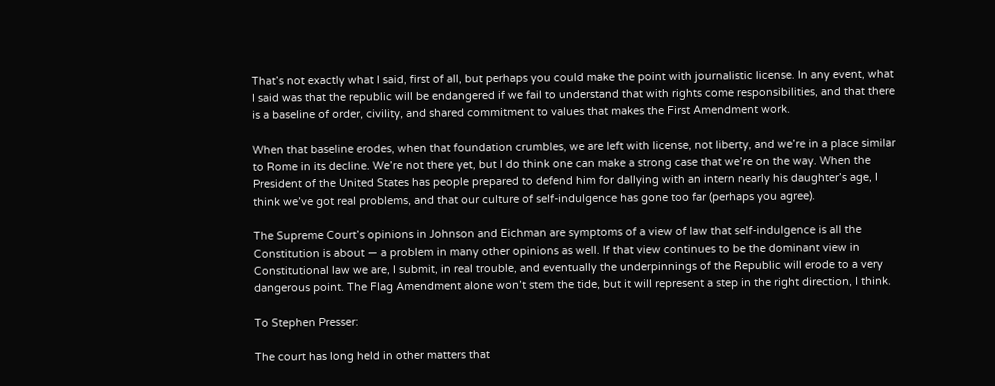That’s not exactly what I said, first of all, but perhaps you could make the point with journalistic license. In any event, what I said was that the republic will be endangered if we fail to understand that with rights come responsibilities, and that there is a baseline of order, civility, and shared commitment to values that makes the First Amendment work.

When that baseline erodes, when that foundation crumbles, we are left with license, not liberty, and we’re in a place similar to Rome in its decline. We’re not there yet, but I do think one can make a strong case that we’re on the way. When the President of the United States has people prepared to defend him for dallying with an intern nearly his daughter’s age, I think we’ve got real problems, and that our culture of self-indulgence has gone too far (perhaps you agree).

The Supreme Court’s opinions in Johnson and Eichman are symptoms of a view of law that self-indulgence is all the Constitution is about — a problem in many other opinions as well. If that view continues to be the dominant view in Constitutional law we are, I submit, in real trouble, and eventually the underpinnings of the Republic will erode to a very dangerous point. The Flag Amendment alone won’t stem the tide, but it will represent a step in the right direction, I think.

To Stephen Presser:

The court has long held in other matters that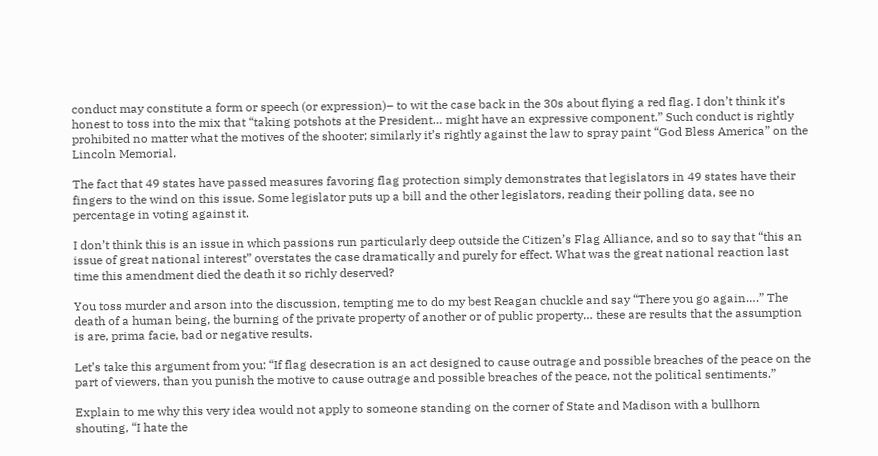conduct may constitute a form or speech (or expression)– to wit the case back in the 30s about flying a red flag. I don’t think it’s honest to toss into the mix that “taking potshots at the President… might have an expressive component.” Such conduct is rightly prohibited no matter what the motives of the shooter; similarly it’s rightly against the law to spray paint “God Bless America” on the Lincoln Memorial.

The fact that 49 states have passed measures favoring flag protection simply demonstrates that legislators in 49 states have their fingers to the wind on this issue. Some legislator puts up a bill and the other legislators, reading their polling data, see no percentage in voting against it.

I don’t think this is an issue in which passions run particularly deep outside the Citizen’s Flag Alliance, and so to say that “this an issue of great national interest” overstates the case dramatically and purely for effect. What was the great national reaction last time this amendment died the death it so richly deserved?

You toss murder and arson into the discussion, tempting me to do my best Reagan chuckle and say “There you go again….” The death of a human being, the burning of the private property of another or of public property… these are results that the assumption is are, prima facie, bad or negative results.

Let’s take this argument from you: “If flag desecration is an act designed to cause outrage and possible breaches of the peace on the part of viewers, than you punish the motive to cause outrage and possible breaches of the peace, not the political sentiments.”

Explain to me why this very idea would not apply to someone standing on the corner of State and Madison with a bullhorn shouting, “I hate the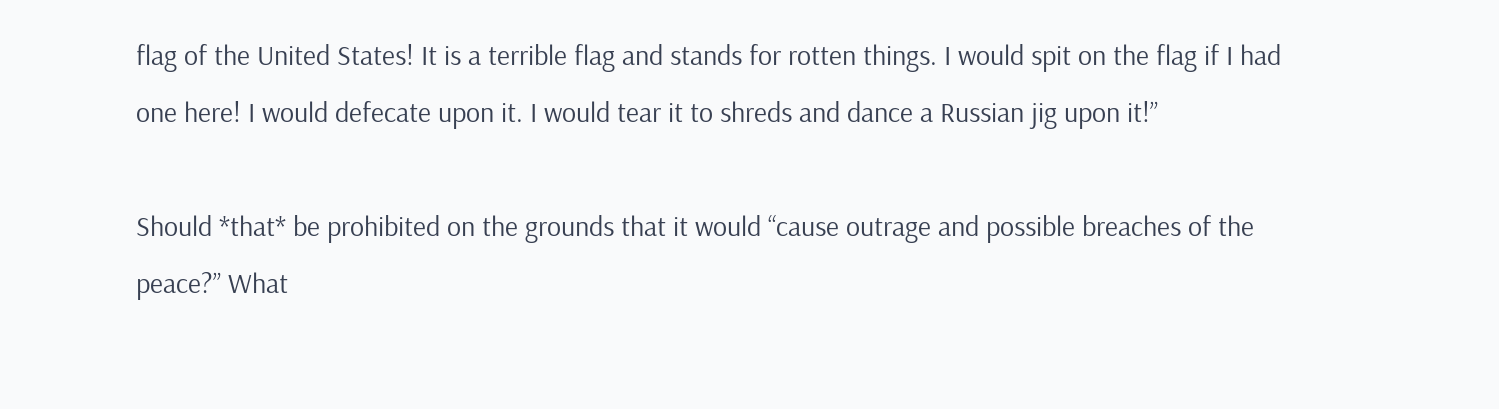flag of the United States! It is a terrible flag and stands for rotten things. I would spit on the flag if I had one here! I would defecate upon it. I would tear it to shreds and dance a Russian jig upon it!”

Should *that* be prohibited on the grounds that it would “cause outrage and possible breaches of the peace?” What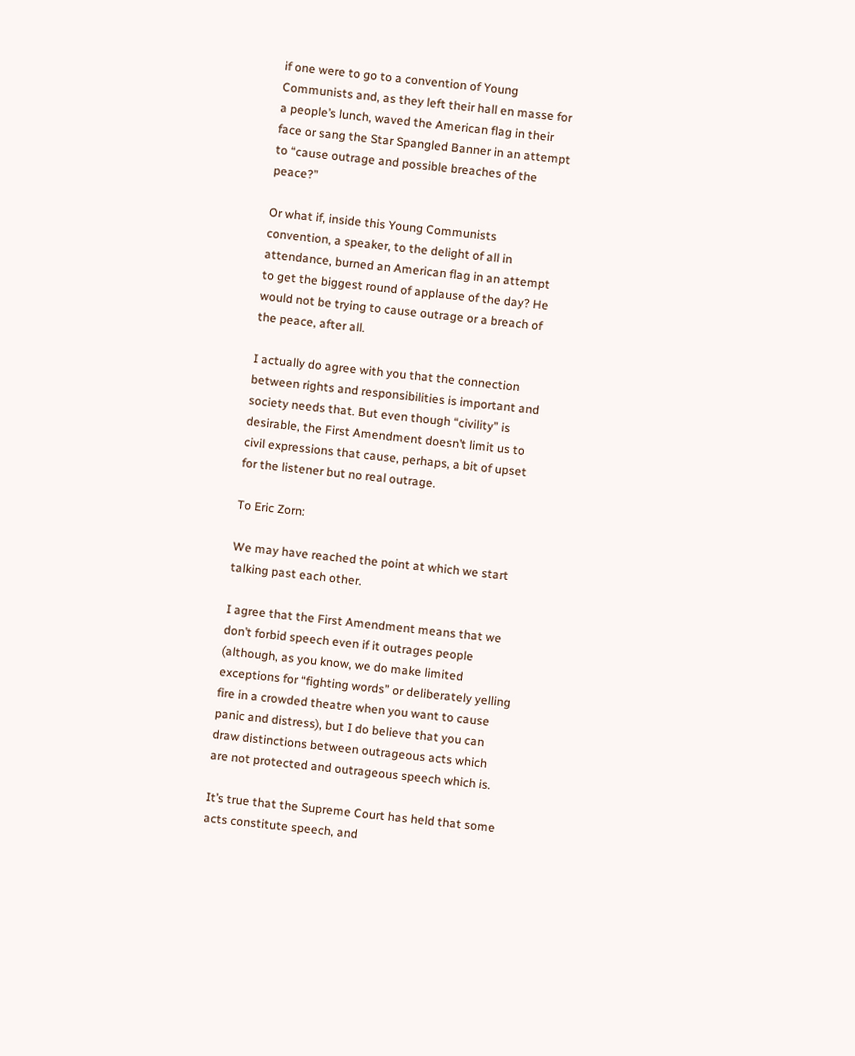if one were to go to a convention of Young Communists and, as they left their hall en masse for a people’s lunch, waved the American flag in their face or sang the Star Spangled Banner in an attempt to “cause outrage and possible breaches of the peace?”

Or what if, inside this Young Communists convention, a speaker, to the delight of all in attendance, burned an American flag in an attempt to get the biggest round of applause of the day? He would not be trying to cause outrage or a breach of the peace, after all.

I actually do agree with you that the connection between rights and responsibilities is important and society needs that. But even though “civility” is desirable, the First Amendment doesn’t limit us to civil expressions that cause, perhaps, a bit of upset for the listener but no real outrage.

To Eric Zorn:

We may have reached the point at which we start talking past each other.

I agree that the First Amendment means that we don’t forbid speech even if it outrages people (although, as you know, we do make limited exceptions for “fighting words” or deliberately yelling fire in a crowded theatre when you want to cause panic and distress), but I do believe that you can draw distinctions between outrageous acts which are not protected and outrageous speech which is.

It’s true that the Supreme Court has held that some acts constitute speech, and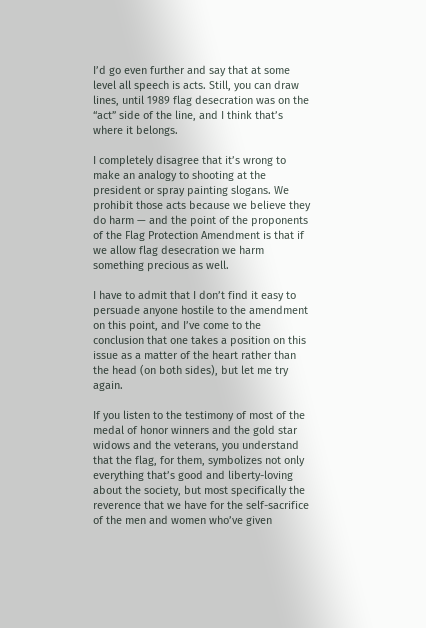I’d go even further and say that at some level all speech is acts. Still, you can draw lines, until 1989 flag desecration was on the “act” side of the line, and I think that’s where it belongs.

I completely disagree that it’s wrong to make an analogy to shooting at the president or spray painting slogans. We prohibit those acts because we believe they do harm — and the point of the proponents of the Flag Protection Amendment is that if we allow flag desecration we harm something precious as well.

I have to admit that I don’t find it easy to persuade anyone hostile to the amendment on this point, and I’ve come to the conclusion that one takes a position on this issue as a matter of the heart rather than the head (on both sides), but let me try again.

If you listen to the testimony of most of the medal of honor winners and the gold star widows and the veterans, you understand that the flag, for them, symbolizes not only everything that’s good and liberty-loving about the society, but most specifically the reverence that we have for the self-sacrifice of the men and women who’ve given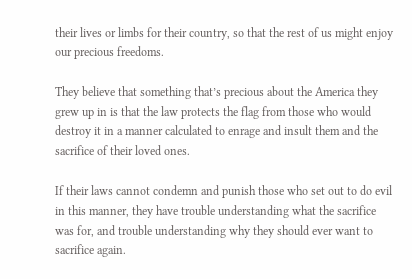their lives or limbs for their country, so that the rest of us might enjoy our precious freedoms.

They believe that something that’s precious about the America they grew up in is that the law protects the flag from those who would destroy it in a manner calculated to enrage and insult them and the sacrifice of their loved ones.

If their laws cannot condemn and punish those who set out to do evil in this manner, they have trouble understanding what the sacrifice was for, and trouble understanding why they should ever want to sacrifice again.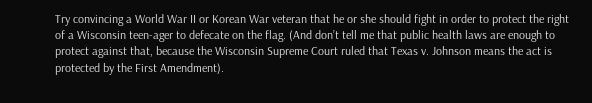Try convincing a World War II or Korean War veteran that he or she should fight in order to protect the right of a Wisconsin teen-ager to defecate on the flag. (And don’t tell me that public health laws are enough to protect against that, because the Wisconsin Supreme Court ruled that Texas v. Johnson means the act is protected by the First Amendment).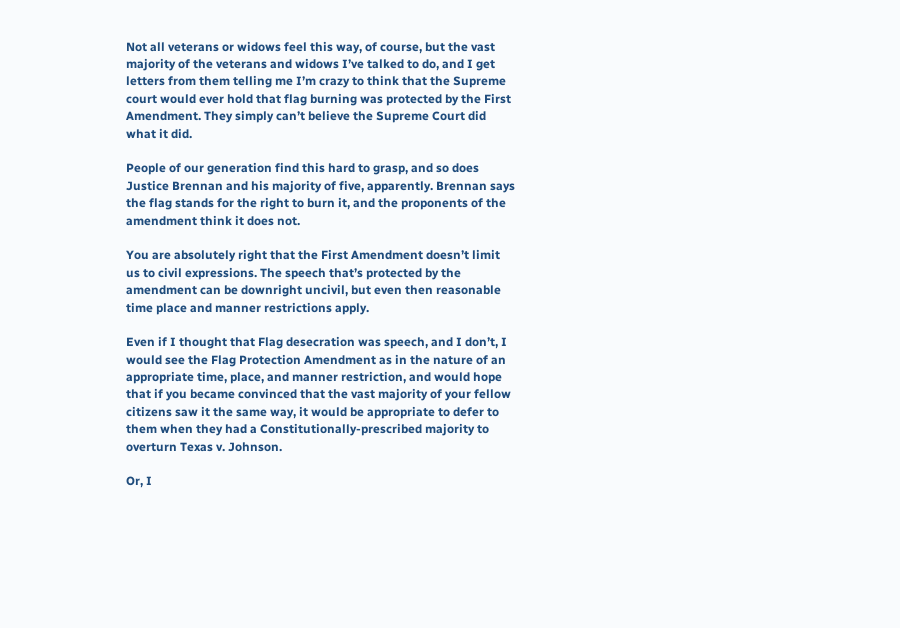Not all veterans or widows feel this way, of course, but the vast majority of the veterans and widows I’ve talked to do, and I get letters from them telling me I’m crazy to think that the Supreme court would ever hold that flag burning was protected by the First Amendment. They simply can’t believe the Supreme Court did what it did.

People of our generation find this hard to grasp, and so does Justice Brennan and his majority of five, apparently. Brennan says the flag stands for the right to burn it, and the proponents of the amendment think it does not.

You are absolutely right that the First Amendment doesn’t limit us to civil expressions. The speech that’s protected by the amendment can be downright uncivil, but even then reasonable time place and manner restrictions apply.

Even if I thought that Flag desecration was speech, and I don’t, I would see the Flag Protection Amendment as in the nature of an appropriate time, place, and manner restriction, and would hope that if you became convinced that the vast majority of your fellow citizens saw it the same way, it would be appropriate to defer to them when they had a Constitutionally-prescribed majority to overturn Texas v. Johnson.

Or, I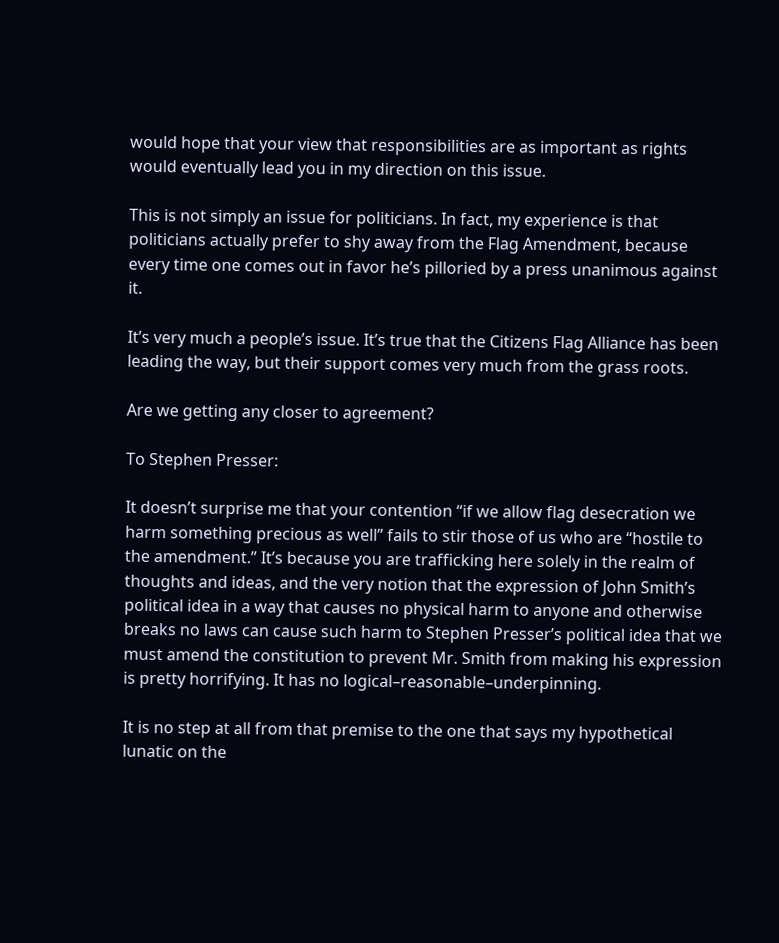would hope that your view that responsibilities are as important as rights would eventually lead you in my direction on this issue.

This is not simply an issue for politicians. In fact, my experience is that politicians actually prefer to shy away from the Flag Amendment, because every time one comes out in favor he’s pilloried by a press unanimous against it.

It’s very much a people’s issue. It’s true that the Citizens Flag Alliance has been leading the way, but their support comes very much from the grass roots.

Are we getting any closer to agreement?

To Stephen Presser:

It doesn’t surprise me that your contention “if we allow flag desecration we harm something precious as well” fails to stir those of us who are “hostile to the amendment.” It’s because you are trafficking here solely in the realm of thoughts and ideas, and the very notion that the expression of John Smith’s political idea in a way that causes no physical harm to anyone and otherwise breaks no laws can cause such harm to Stephen Presser’s political idea that we must amend the constitution to prevent Mr. Smith from making his expression is pretty horrifying. It has no logical–reasonable–underpinning.

It is no step at all from that premise to the one that says my hypothetical lunatic on the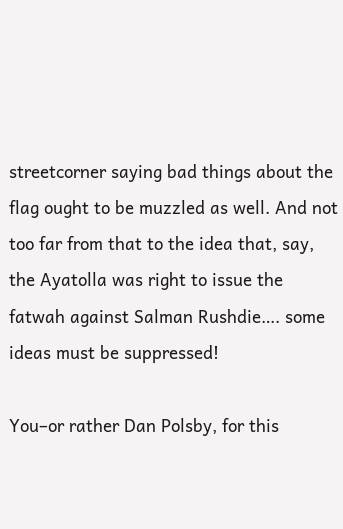streetcorner saying bad things about the flag ought to be muzzled as well. And not too far from that to the idea that, say, the Ayatolla was right to issue the fatwah against Salman Rushdie…. some ideas must be suppressed!

You–or rather Dan Polsby, for this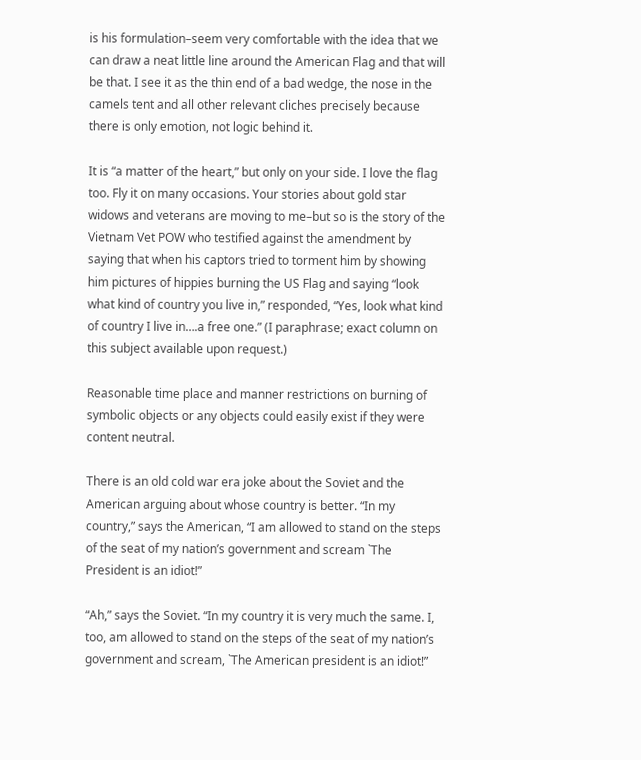is his formulation–seem very comfortable with the idea that we can draw a neat little line around the American Flag and that will be that. I see it as the thin end of a bad wedge, the nose in the camels tent and all other relevant cliches precisely because there is only emotion, not logic behind it.

It is “a matter of the heart,” but only on your side. I love the flag too. Fly it on many occasions. Your stories about gold star widows and veterans are moving to me–but so is the story of the Vietnam Vet POW who testified against the amendment by saying that when his captors tried to torment him by showing him pictures of hippies burning the US Flag and saying “look what kind of country you live in,” responded, “Yes, look what kind of country I live in….a free one.” (I paraphrase; exact column on this subject available upon request.)

Reasonable time place and manner restrictions on burning of symbolic objects or any objects could easily exist if they were content neutral.

There is an old cold war era joke about the Soviet and the American arguing about whose country is better. “In my country,” says the American, “I am allowed to stand on the steps of the seat of my nation’s government and scream `The President is an idiot!”

“Ah,” says the Soviet. “In my country it is very much the same. I, too, am allowed to stand on the steps of the seat of my nation’s government and scream, `The American president is an idiot!”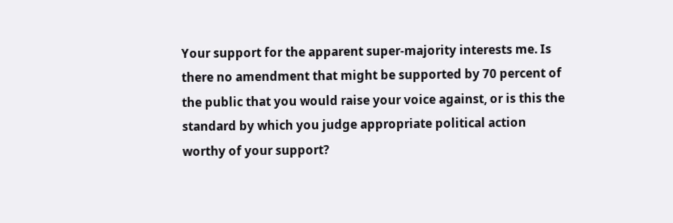Your support for the apparent super-majority interests me. Is there no amendment that might be supported by 70 percent of the public that you would raise your voice against, or is this the standard by which you judge appropriate political action worthy of your support?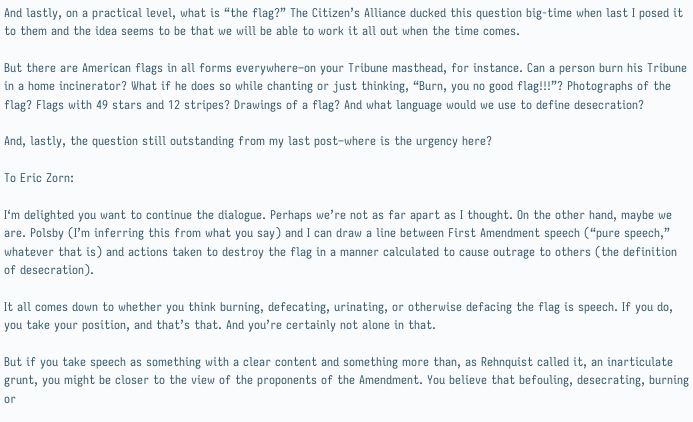And lastly, on a practical level, what is “the flag?” The Citizen’s Alliance ducked this question big-time when last I posed it to them and the idea seems to be that we will be able to work it all out when the time comes.

But there are American flags in all forms everywhere–on your Tribune masthead, for instance. Can a person burn his Tribune in a home incinerator? What if he does so while chanting or just thinking, “Burn, you no good flag!!!”? Photographs of the flag? Flags with 49 stars and 12 stripes? Drawings of a flag? And what language would we use to define desecration?

And, lastly, the question still outstanding from my last post–where is the urgency here?

To Eric Zorn:

I‘m delighted you want to continue the dialogue. Perhaps we’re not as far apart as I thought. On the other hand, maybe we are. Polsby (I’m inferring this from what you say) and I can draw a line between First Amendment speech (“pure speech,” whatever that is) and actions taken to destroy the flag in a manner calculated to cause outrage to others (the definition of desecration).

It all comes down to whether you think burning, defecating, urinating, or otherwise defacing the flag is speech. If you do, you take your position, and that’s that. And you’re certainly not alone in that.

But if you take speech as something with a clear content and something more than, as Rehnquist called it, an inarticulate grunt, you might be closer to the view of the proponents of the Amendment. You believe that befouling, desecrating, burning or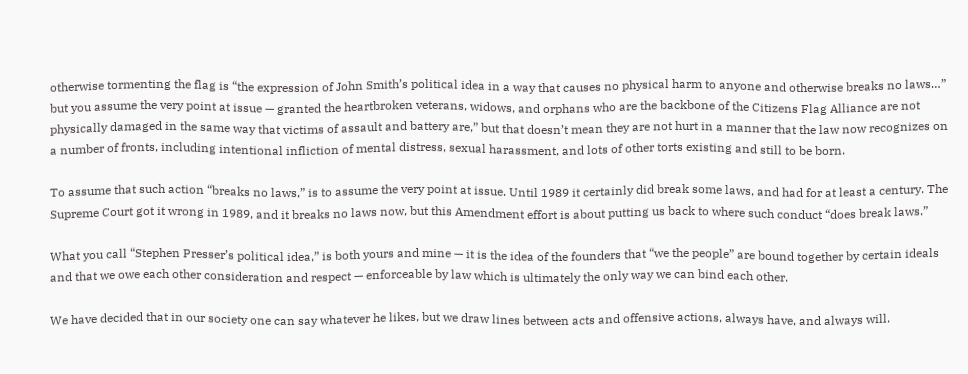otherwise tormenting the flag is “the expression of John Smith’s political idea in a way that causes no physical harm to anyone and otherwise breaks no laws…” but you assume the very point at issue — granted the heartbroken veterans, widows, and orphans who are the backbone of the Citizens Flag Alliance are not physically damaged in the same way that victims of assault and battery are,” but that doesn’t mean they are not hurt in a manner that the law now recognizes on a number of fronts, including intentional infliction of mental distress, sexual harassment, and lots of other torts existing and still to be born.

To assume that such action “breaks no laws,” is to assume the very point at issue. Until 1989 it certainly did break some laws, and had for at least a century. The Supreme Court got it wrong in 1989, and it breaks no laws now, but this Amendment effort is about putting us back to where such conduct “does break laws.”

What you call “Stephen Presser’s political idea,” is both yours and mine — it is the idea of the founders that “we the people” are bound together by certain ideals and that we owe each other consideration and respect — enforceable by law which is ultimately the only way we can bind each other.

We have decided that in our society one can say whatever he likes, but we draw lines between acts and offensive actions, always have, and always will.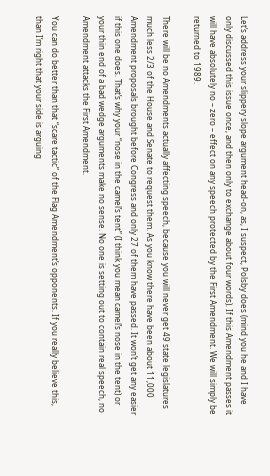Let’s address your slippery slope argument head-on, as, I suspect, Polsby does (mind you he and I have only discussed this issue once, and then only to exchange about four words). If this Amendment passes it will have absolutely no – zero – effect on any speech protected by the First Amendment. We will simply be returned to 1989.

There will be no Amendments actually affecting speech, because you will never get 49 state legislatures much less 2/3 of the House and Senate to request them. As you know there have been about 11,000 Amendment proposals brought before Congress and only 27 of them have passed. It won’t get any easier if this one does. That’s why your “nose in the camel’s tent” (I think you mean camel’s nose in the tent) or your thin end of a bad wedge arguments make no sense. No one is setting out to contain real speech, no Amendment attacks the First Amendment.

You can do better than that “scare tactic” of the Flag Amendment’s opponents. If you really believe this, than I’m right that your side is arguing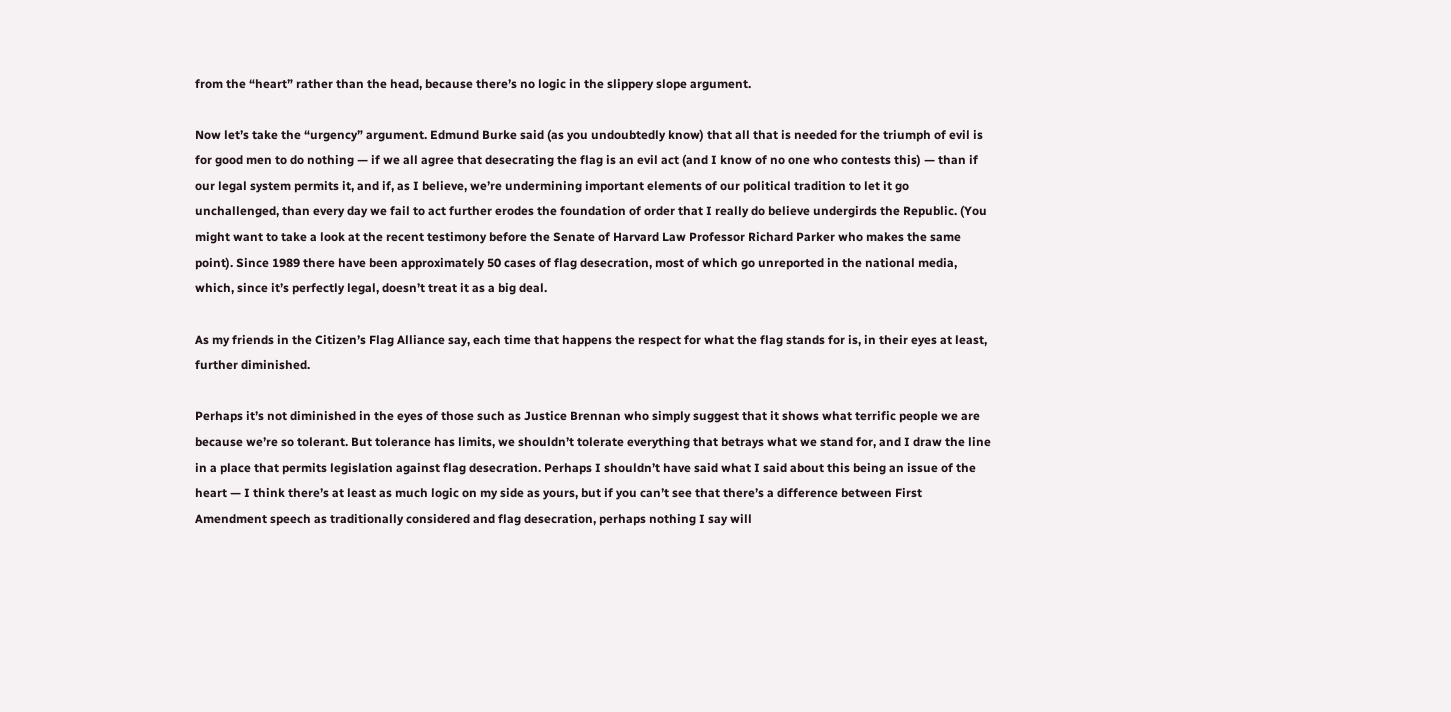from the “heart” rather than the head, because there’s no logic in the slippery slope argument.

Now let’s take the “urgency” argument. Edmund Burke said (as you undoubtedly know) that all that is needed for the triumph of evil is for good men to do nothing — if we all agree that desecrating the flag is an evil act (and I know of no one who contests this) — than if our legal system permits it, and if, as I believe, we’re undermining important elements of our political tradition to let it go unchallenged, than every day we fail to act further erodes the foundation of order that I really do believe undergirds the Republic. (You might want to take a look at the recent testimony before the Senate of Harvard Law Professor Richard Parker who makes the same point). Since 1989 there have been approximately 50 cases of flag desecration, most of which go unreported in the national media, which, since it’s perfectly legal, doesn’t treat it as a big deal.

As my friends in the Citizen’s Flag Alliance say, each time that happens the respect for what the flag stands for is, in their eyes at least, further diminished.

Perhaps it’s not diminished in the eyes of those such as Justice Brennan who simply suggest that it shows what terrific people we are because we’re so tolerant. But tolerance has limits, we shouldn’t tolerate everything that betrays what we stand for, and I draw the line in a place that permits legislation against flag desecration. Perhaps I shouldn’t have said what I said about this being an issue of the heart — I think there’s at least as much logic on my side as yours, but if you can’t see that there’s a difference between First Amendment speech as traditionally considered and flag desecration, perhaps nothing I say will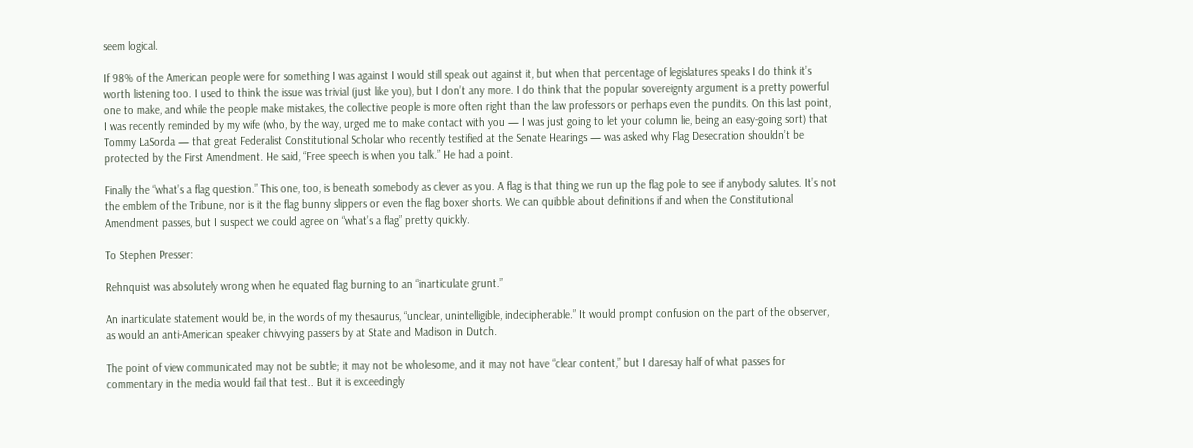seem logical.

If 98% of the American people were for something I was against I would still speak out against it, but when that percentage of legislatures speaks I do think it’s worth listening too. I used to think the issue was trivial (just like you), but I don’t any more. I do think that the popular sovereignty argument is a pretty powerful one to make, and while the people make mistakes, the collective people is more often right than the law professors or perhaps even the pundits. On this last point, I was recently reminded by my wife (who, by the way, urged me to make contact with you — I was just going to let your column lie, being an easy-going sort) that Tommy LaSorda — that great Federalist Constitutional Scholar who recently testified at the Senate Hearings — was asked why Flag Desecration shouldn’t be protected by the First Amendment. He said, “Free speech is when you talk.” He had a point.

Finally the “what’s a flag question.” This one, too, is beneath somebody as clever as you. A flag is that thing we run up the flag pole to see if anybody salutes. It’s not the emblem of the Tribune, nor is it the flag bunny slippers or even the flag boxer shorts. We can quibble about definitions if and when the Constitutional Amendment passes, but I suspect we could agree on “what’s a flag” pretty quickly.

To Stephen Presser:

Rehnquist was absolutely wrong when he equated flag burning to an “inarticulate grunt.”

An inarticulate statement would be, in the words of my thesaurus, “unclear, unintelligible, indecipherable.” It would prompt confusion on the part of the observer, as would an anti-American speaker chivvying passers by at State and Madison in Dutch.

The point of view communicated may not be subtle; it may not be wholesome, and it may not have “clear content,” but I daresay half of what passes for commentary in the media would fail that test.. But it is exceedingly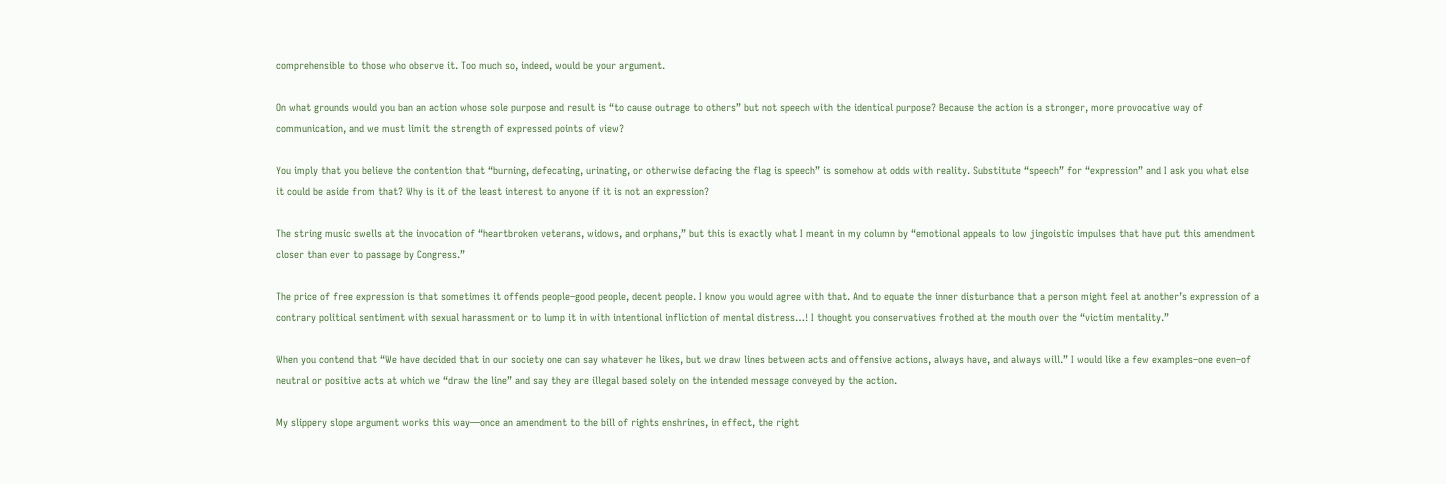comprehensible to those who observe it. Too much so, indeed, would be your argument.

On what grounds would you ban an action whose sole purpose and result is “to cause outrage to others” but not speech with the identical purpose? Because the action is a stronger, more provocative way of communication, and we must limit the strength of expressed points of view?

You imply that you believe the contention that “burning, defecating, urinating, or otherwise defacing the flag is speech” is somehow at odds with reality. Substitute “speech” for “expression” and I ask you what else it could be aside from that? Why is it of the least interest to anyone if it is not an expression?

The string music swells at the invocation of “heartbroken veterans, widows, and orphans,” but this is exactly what I meant in my column by “emotional appeals to low jingoistic impulses that have put this amendment closer than ever to passage by Congress.”

The price of free expression is that sometimes it offends people–good people, decent people. I know you would agree with that. And to equate the inner disturbance that a person might feel at another’s expression of a contrary political sentiment with sexual harassment or to lump it in with intentional infliction of mental distress…! I thought you conservatives frothed at the mouth over the “victim mentality.”

When you contend that “We have decided that in our society one can say whatever he likes, but we draw lines between acts and offensive actions, always have, and always will.” I would like a few examples–one even–of neutral or positive acts at which we “draw the line” and say they are illegal based solely on the intended message conveyed by the action.

My slippery slope argument works this way—once an amendment to the bill of rights enshrines, in effect, the right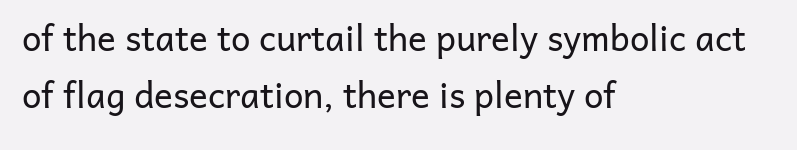of the state to curtail the purely symbolic act of flag desecration, there is plenty of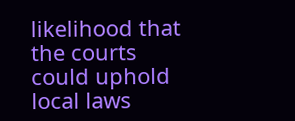likelihood that the courts could uphold local laws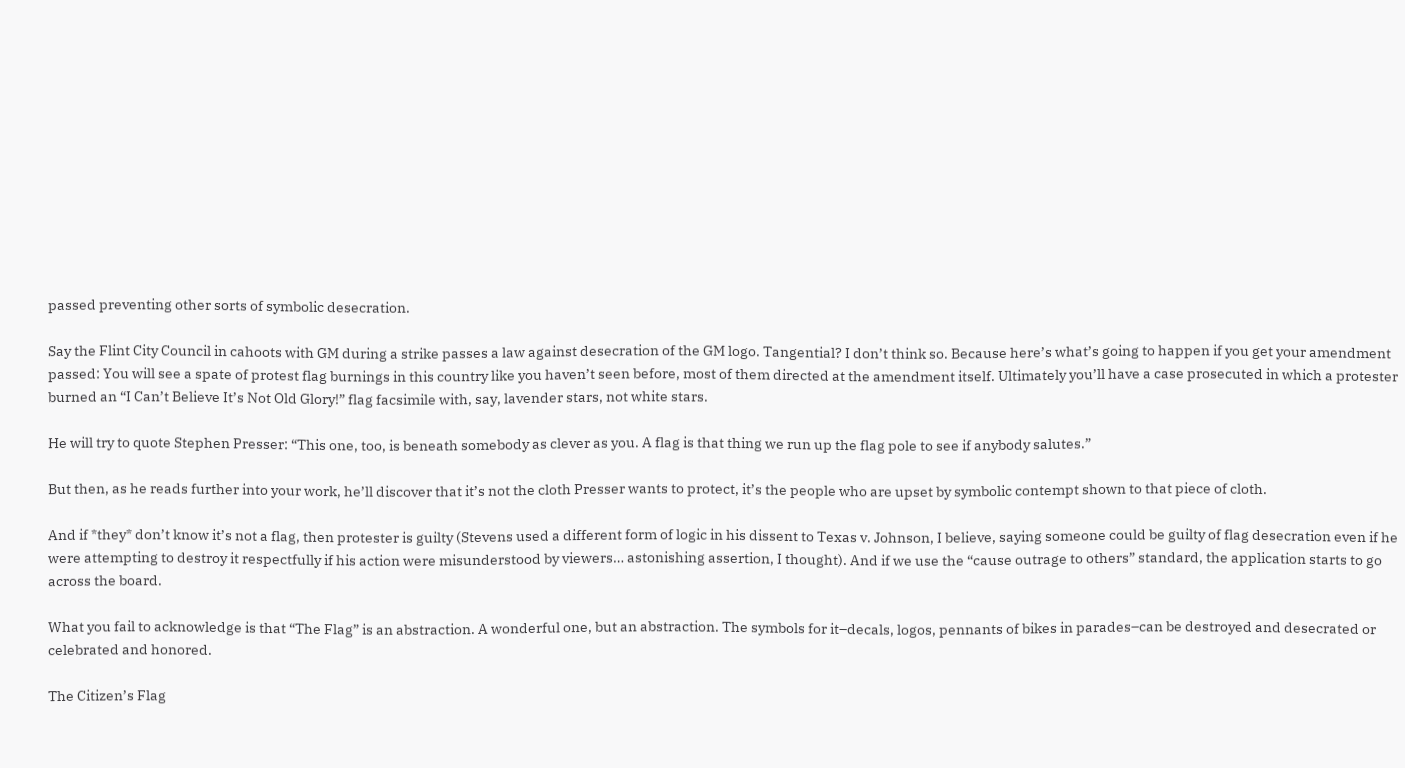passed preventing other sorts of symbolic desecration.

Say the Flint City Council in cahoots with GM during a strike passes a law against desecration of the GM logo. Tangential? I don’t think so. Because here’s what’s going to happen if you get your amendment passed: You will see a spate of protest flag burnings in this country like you haven’t seen before, most of them directed at the amendment itself. Ultimately you’ll have a case prosecuted in which a protester burned an “I Can’t Believe It’s Not Old Glory!” flag facsimile with, say, lavender stars, not white stars.

He will try to quote Stephen Presser: “This one, too, is beneath somebody as clever as you. A flag is that thing we run up the flag pole to see if anybody salutes.”

But then, as he reads further into your work, he’ll discover that it’s not the cloth Presser wants to protect, it’s the people who are upset by symbolic contempt shown to that piece of cloth.

And if *they* don’t know it’s not a flag, then protester is guilty (Stevens used a different form of logic in his dissent to Texas v. Johnson, I believe, saying someone could be guilty of flag desecration even if he were attempting to destroy it respectfully if his action were misunderstood by viewers… astonishing assertion, I thought). And if we use the “cause outrage to others” standard, the application starts to go across the board.

What you fail to acknowledge is that “The Flag” is an abstraction. A wonderful one, but an abstraction. The symbols for it–decals, logos, pennants of bikes in parades–can be destroyed and desecrated or celebrated and honored.

The Citizen’s Flag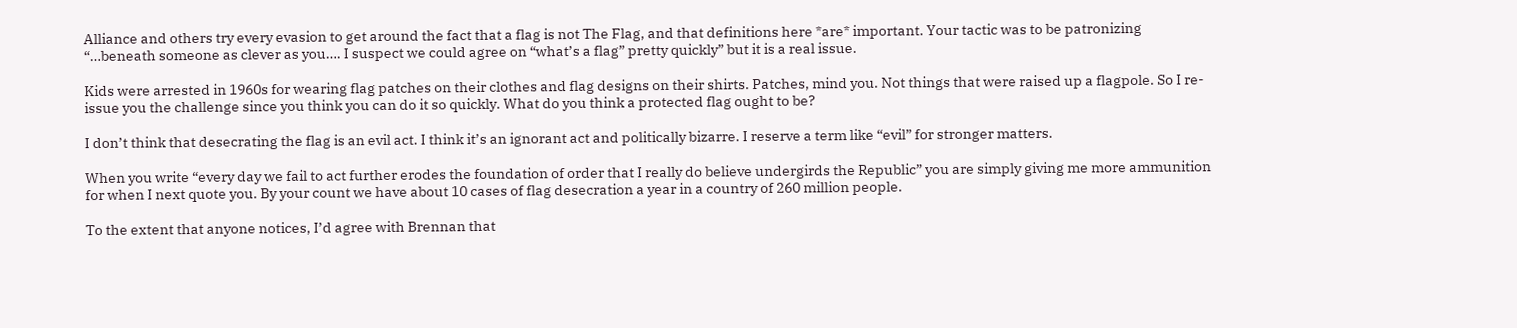Alliance and others try every evasion to get around the fact that a flag is not The Flag, and that definitions here *are* important. Your tactic was to be patronizing “…beneath someone as clever as you…. I suspect we could agree on “what’s a flag” pretty quickly” but it is a real issue.

Kids were arrested in 1960s for wearing flag patches on their clothes and flag designs on their shirts. Patches, mind you. Not things that were raised up a flagpole. So I re-issue you the challenge since you think you can do it so quickly. What do you think a protected flag ought to be?

I don’t think that desecrating the flag is an evil act. I think it’s an ignorant act and politically bizarre. I reserve a term like “evil” for stronger matters.

When you write “every day we fail to act further erodes the foundation of order that I really do believe undergirds the Republic” you are simply giving me more ammunition for when I next quote you. By your count we have about 10 cases of flag desecration a year in a country of 260 million people.

To the extent that anyone notices, I’d agree with Brennan that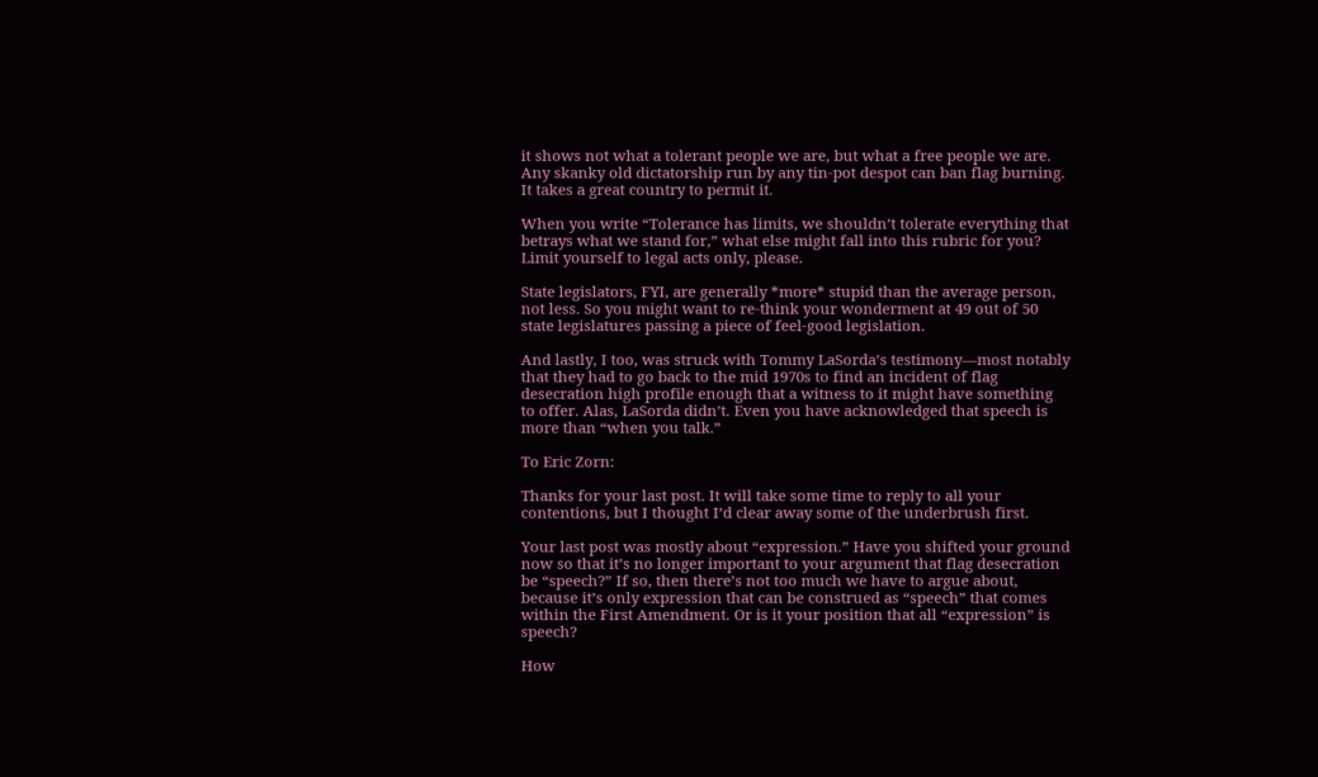it shows not what a tolerant people we are, but what a free people we are. Any skanky old dictatorship run by any tin-pot despot can ban flag burning. It takes a great country to permit it.

When you write “Tolerance has limits, we shouldn’t tolerate everything that betrays what we stand for,” what else might fall into this rubric for you? Limit yourself to legal acts only, please.

State legislators, FYI, are generally *more* stupid than the average person, not less. So you might want to re-think your wonderment at 49 out of 50 state legislatures passing a piece of feel-good legislation.

And lastly, I too, was struck with Tommy LaSorda’s testimony—most notably that they had to go back to the mid 1970s to find an incident of flag desecration high profile enough that a witness to it might have something to offer. Alas, LaSorda didn’t. Even you have acknowledged that speech is more than “when you talk.”

To Eric Zorn:

Thanks for your last post. It will take some time to reply to all your contentions, but I thought I’d clear away some of the underbrush first.

Your last post was mostly about “expression.” Have you shifted your ground now so that it’s no longer important to your argument that flag desecration be “speech?” If so, then there’s not too much we have to argue about, because it’s only expression that can be construed as “speech” that comes within the First Amendment. Or is it your position that all “expression” is speech?

How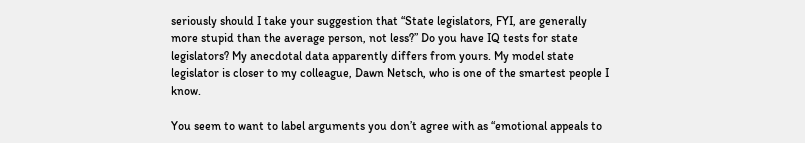seriously should I take your suggestion that “State legislators, FYI, are generally more stupid than the average person, not less?” Do you have IQ tests for state legislators? My anecdotal data apparently differs from yours. My model state legislator is closer to my colleague, Dawn Netsch, who is one of the smartest people I know.

You seem to want to label arguments you don’t agree with as “emotional appeals to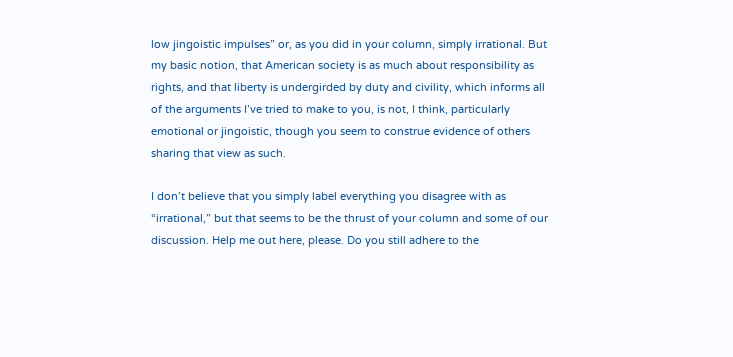low jingoistic impulses” or, as you did in your column, simply irrational. But my basic notion, that American society is as much about responsibility as rights, and that liberty is undergirded by duty and civility, which informs all of the arguments I’ve tried to make to you, is not, I think, particularly emotional or jingoistic, though you seem to construe evidence of others sharing that view as such.

I don’t believe that you simply label everything you disagree with as “irrational,” but that seems to be the thrust of your column and some of our discussion. Help me out here, please. Do you still adhere to the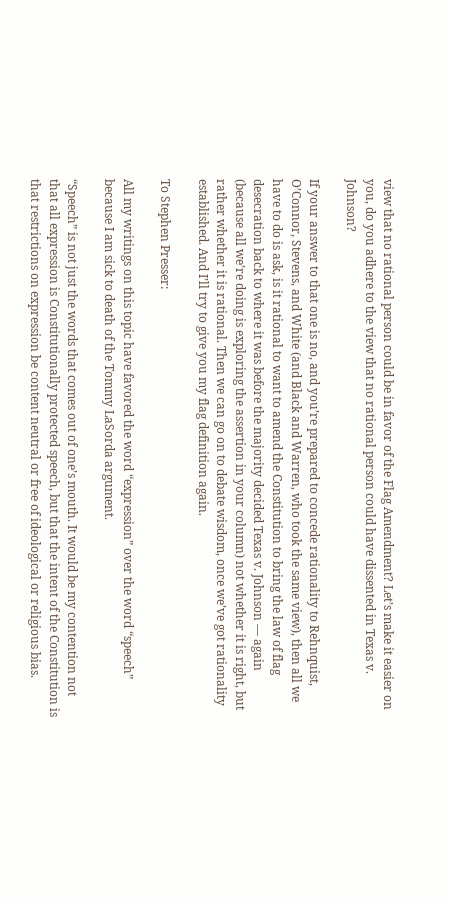view that no rational person could be in favor of the Flag Amendment? Let’s make it easier on you, do you adhere to the view that no rational person could have dissented in Texas v. Johnson?

If your answer to that one is no, and you’re prepared to concede rationality to Rehnquist, O’Connor, Stevens, and White (and Black and Warren, who took the same view), then all we have to do is ask, is it rational to want to amend the Constitution to bring the law of flag desecration back to where it was before the majority decided Texas v. Johnson — again (because all we’re doing is exploring the assertion in your column) not whether it is right, but rather whether it is rational. Then we can go on to debate wisdom, once we’ve got rationality established. And I’ll try to give you my flag definition again.

To Stephen Presser:

All my writings on this topic have favored the word “expression” over the word “speech” because I am sick to death of the Tommy LaSorda argument.

“Speech” is not just the words that comes out of one’s mouth. It would be my contention not that all expression is Constitutionally protected speech, but that the intent of the Constitution is that restrictions on expression be content neutral or free of ideological or religious bias.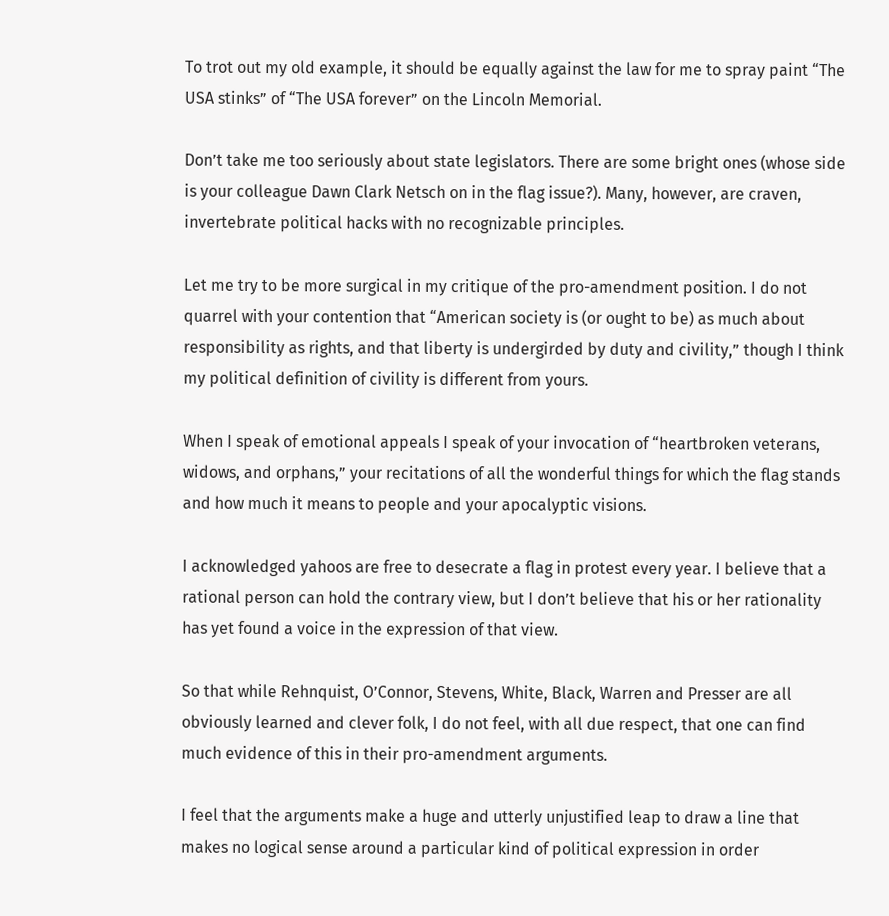To trot out my old example, it should be equally against the law for me to spray paint “The USA stinks” of “The USA forever” on the Lincoln Memorial.

Don’t take me too seriously about state legislators. There are some bright ones (whose side is your colleague Dawn Clark Netsch on in the flag issue?). Many, however, are craven, invertebrate political hacks with no recognizable principles.

Let me try to be more surgical in my critique of the pro-amendment position. I do not quarrel with your contention that “American society is (or ought to be) as much about responsibility as rights, and that liberty is undergirded by duty and civility,” though I think my political definition of civility is different from yours.

When I speak of emotional appeals I speak of your invocation of “heartbroken veterans, widows, and orphans,” your recitations of all the wonderful things for which the flag stands and how much it means to people and your apocalyptic visions.

I acknowledged yahoos are free to desecrate a flag in protest every year. I believe that a rational person can hold the contrary view, but I don’t believe that his or her rationality has yet found a voice in the expression of that view.

So that while Rehnquist, O’Connor, Stevens, White, Black, Warren and Presser are all obviously learned and clever folk, I do not feel, with all due respect, that one can find much evidence of this in their pro-amendment arguments.

I feel that the arguments make a huge and utterly unjustified leap to draw a line that makes no logical sense around a particular kind of political expression in order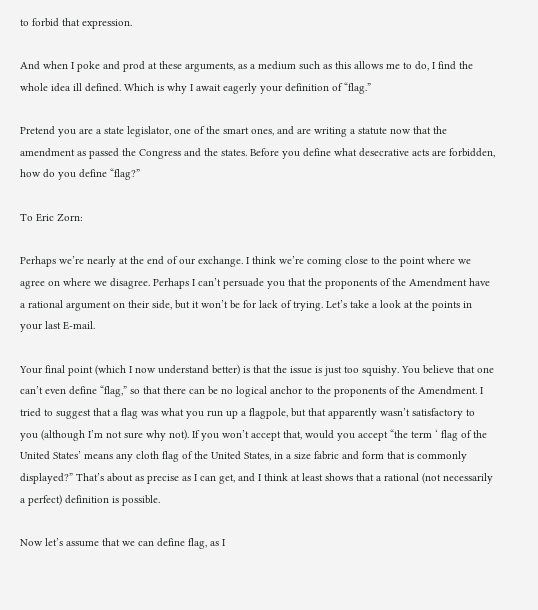to forbid that expression.

And when I poke and prod at these arguments, as a medium such as this allows me to do, I find the whole idea ill defined. Which is why I await eagerly your definition of “flag.”

Pretend you are a state legislator, one of the smart ones, and are writing a statute now that the amendment as passed the Congress and the states. Before you define what desecrative acts are forbidden, how do you define “flag?”

To Eric Zorn:

Perhaps we’re nearly at the end of our exchange. I think we’re coming close to the point where we agree on where we disagree. Perhaps I can’t persuade you that the proponents of the Amendment have a rational argument on their side, but it won’t be for lack of trying. Let’s take a look at the points in your last E-mail.

Your final point (which I now understand better) is that the issue is just too squishy. You believe that one can’t even define “flag,” so that there can be no logical anchor to the proponents of the Amendment. I tried to suggest that a flag was what you run up a flagpole, but that apparently wasn’t satisfactory to you (although I’m not sure why not). If you won’t accept that, would you accept “the term ‘ flag of the United States’ means any cloth flag of the United States, in a size fabric and form that is commonly displayed?” That’s about as precise as I can get, and I think at least shows that a rational (not necessarily a perfect) definition is possible.

Now let’s assume that we can define flag, as I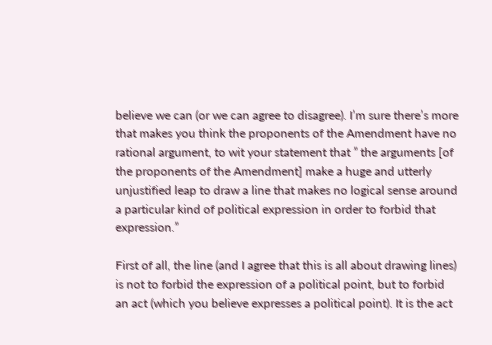believe we can (or we can agree to disagree). I’m sure there’s more that makes you think the proponents of the Amendment have no rational argument, to wit your statement that ” the arguments [of the proponents of the Amendment] make a huge and utterly unjustified leap to draw a line that makes no logical sense around a particular kind of political expression in order to forbid that expression.”

First of all, the line (and I agree that this is all about drawing lines) is not to forbid the expression of a political point, but to forbid an act (which you believe expresses a political point). It is the act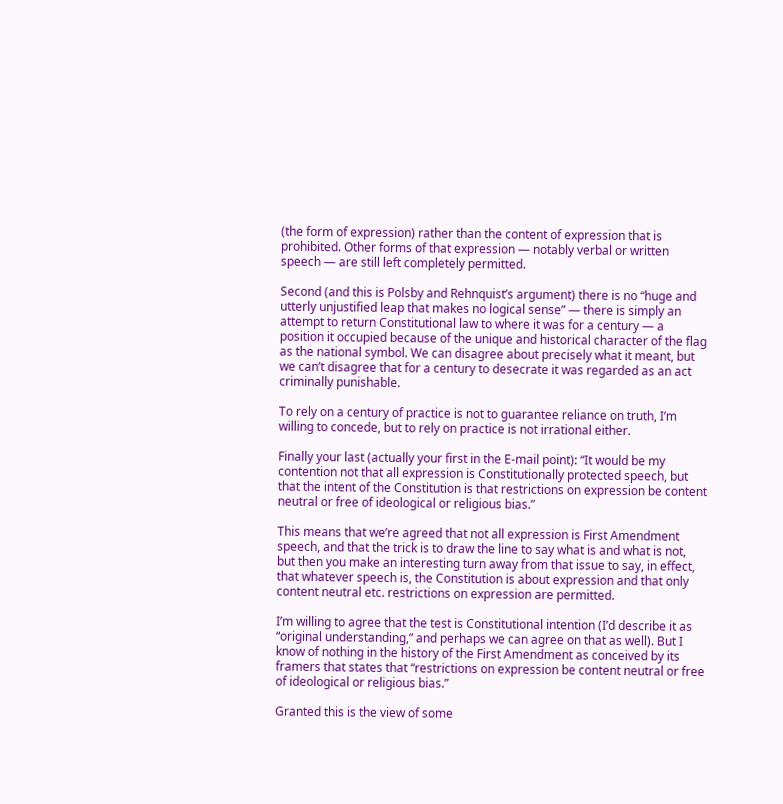(the form of expression) rather than the content of expression that is prohibited. Other forms of that expression — notably verbal or written speech — are still left completely permitted.

Second (and this is Polsby and Rehnquist’s argument) there is no “huge and utterly unjustified leap that makes no logical sense” — there is simply an attempt to return Constitutional law to where it was for a century — a position it occupied because of the unique and historical character of the flag as the national symbol. We can disagree about precisely what it meant, but we can’t disagree that for a century to desecrate it was regarded as an act criminally punishable.

To rely on a century of practice is not to guarantee reliance on truth, I’m willing to concede, but to rely on practice is not irrational either.

Finally your last (actually your first in the E-mail point): “It would be my contention not that all expression is Constitutionally protected speech, but that the intent of the Constitution is that restrictions on expression be content neutral or free of ideological or religious bias.”

This means that we’re agreed that not all expression is First Amendment speech, and that the trick is to draw the line to say what is and what is not, but then you make an interesting turn away from that issue to say, in effect, that whatever speech is, the Constitution is about expression and that only content neutral etc. restrictions on expression are permitted.

I’m willing to agree that the test is Constitutional intention (I’d describe it as “original understanding,” and perhaps we can agree on that as well). But I know of nothing in the history of the First Amendment as conceived by its framers that states that “restrictions on expression be content neutral or free of ideological or religious bias.”

Granted this is the view of some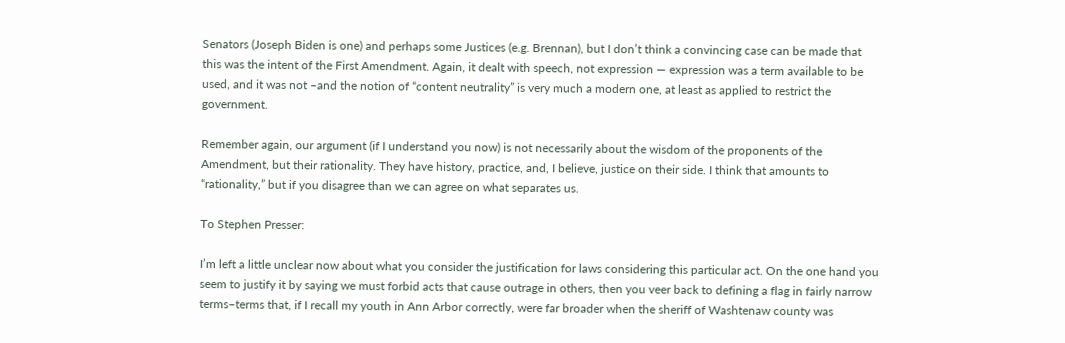Senators (Joseph Biden is one) and perhaps some Justices (e.g. Brennan), but I don’t think a convincing case can be made that this was the intent of the First Amendment. Again, it dealt with speech, not expression — expression was a term available to be used, and it was not –and the notion of “content neutrality” is very much a modern one, at least as applied to restrict the government.

Remember again, our argument (if I understand you now) is not necessarily about the wisdom of the proponents of the Amendment, but their rationality. They have history, practice, and, I believe, justice on their side. I think that amounts to “rationality,” but if you disagree than we can agree on what separates us.

To Stephen Presser:

I’m left a little unclear now about what you consider the justification for laws considering this particular act. On the one hand you seem to justify it by saying we must forbid acts that cause outrage in others, then you veer back to defining a flag in fairly narrow terms–terms that, if I recall my youth in Ann Arbor correctly, were far broader when the sheriff of Washtenaw county was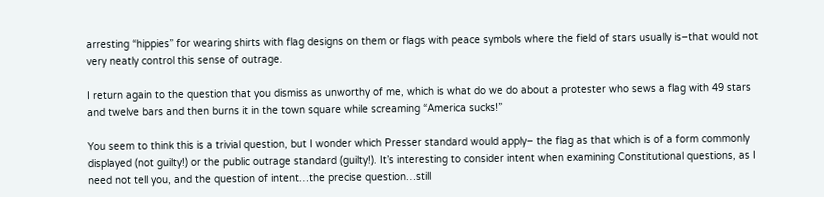arresting “hippies” for wearing shirts with flag designs on them or flags with peace symbols where the field of stars usually is–that would not very neatly control this sense of outrage.

I return again to the question that you dismiss as unworthy of me, which is what do we do about a protester who sews a flag with 49 stars and twelve bars and then burns it in the town square while screaming “America sucks!”

You seem to think this is a trivial question, but I wonder which Presser standard would apply– the flag as that which is of a form commonly displayed (not guilty!) or the public outrage standard (guilty!). It’s interesting to consider intent when examining Constitutional questions, as I need not tell you, and the question of intent…the precise question…still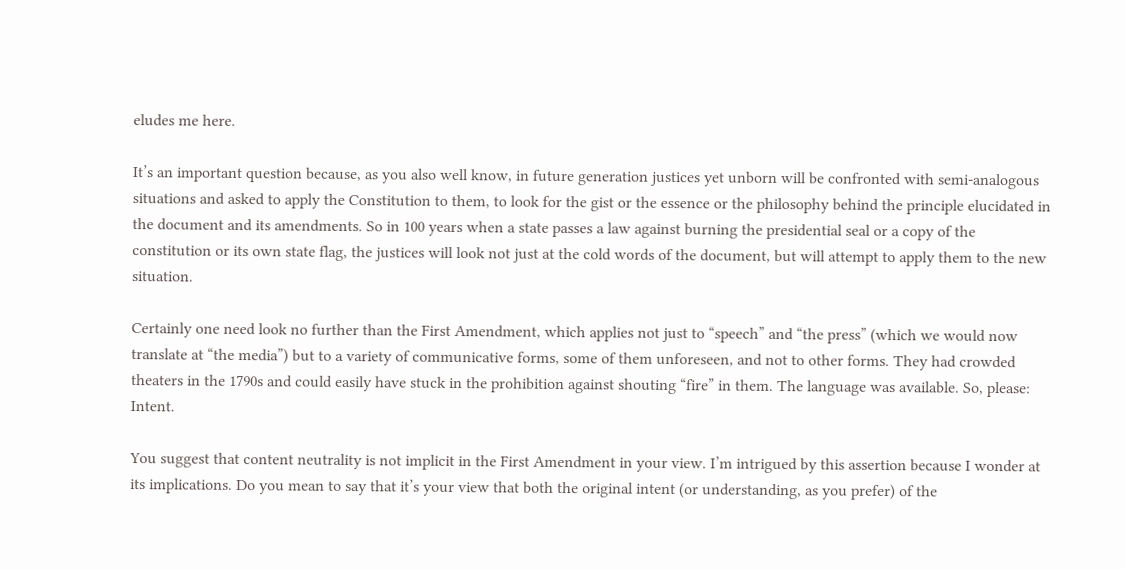eludes me here.

It’s an important question because, as you also well know, in future generation justices yet unborn will be confronted with semi-analogous situations and asked to apply the Constitution to them, to look for the gist or the essence or the philosophy behind the principle elucidated in the document and its amendments. So in 100 years when a state passes a law against burning the presidential seal or a copy of the constitution or its own state flag, the justices will look not just at the cold words of the document, but will attempt to apply them to the new situation.

Certainly one need look no further than the First Amendment, which applies not just to “speech” and “the press” (which we would now translate at “the media”) but to a variety of communicative forms, some of them unforeseen, and not to other forms. They had crowded theaters in the 1790s and could easily have stuck in the prohibition against shouting “fire” in them. The language was available. So, please: Intent.

You suggest that content neutrality is not implicit in the First Amendment in your view. I’m intrigued by this assertion because I wonder at its implications. Do you mean to say that it’s your view that both the original intent (or understanding, as you prefer) of the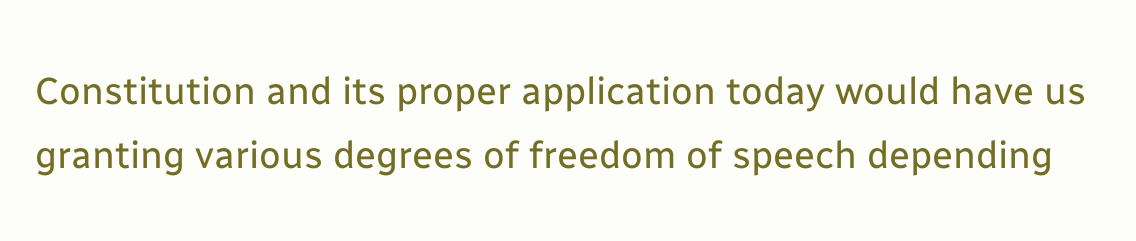Constitution and its proper application today would have us granting various degrees of freedom of speech depending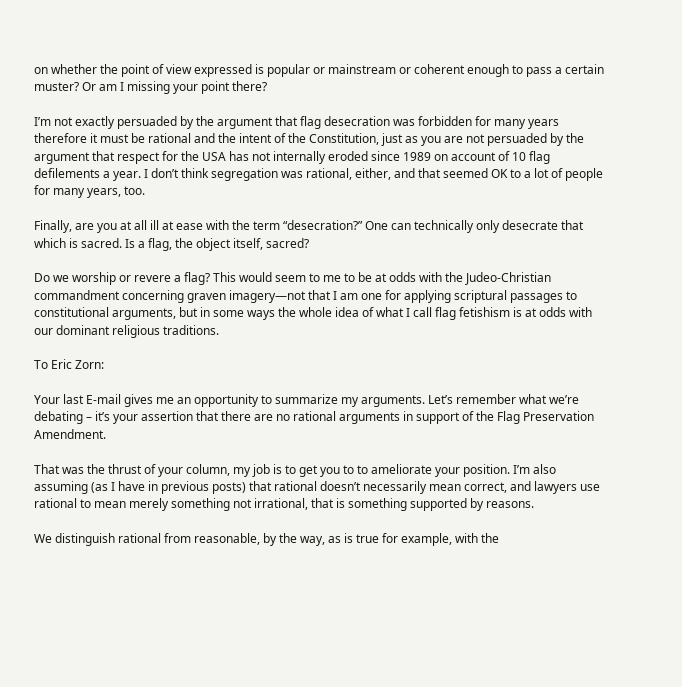on whether the point of view expressed is popular or mainstream or coherent enough to pass a certain muster? Or am I missing your point there?

I’m not exactly persuaded by the argument that flag desecration was forbidden for many years therefore it must be rational and the intent of the Constitution, just as you are not persuaded by the argument that respect for the USA has not internally eroded since 1989 on account of 10 flag defilements a year. I don’t think segregation was rational, either, and that seemed OK to a lot of people for many years, too.

Finally, are you at all ill at ease with the term “desecration?” One can technically only desecrate that which is sacred. Is a flag, the object itself, sacred?

Do we worship or revere a flag? This would seem to me to be at odds with the Judeo-Christian commandment concerning graven imagery—not that I am one for applying scriptural passages to constitutional arguments, but in some ways the whole idea of what I call flag fetishism is at odds with our dominant religious traditions.

To Eric Zorn:

Your last E-mail gives me an opportunity to summarize my arguments. Let’s remember what we’re debating – it’s your assertion that there are no rational arguments in support of the Flag Preservation Amendment.

That was the thrust of your column, my job is to get you to to ameliorate your position. I’m also assuming (as I have in previous posts) that rational doesn’t necessarily mean correct, and lawyers use rational to mean merely something not irrational, that is something supported by reasons.

We distinguish rational from reasonable, by the way, as is true for example, with the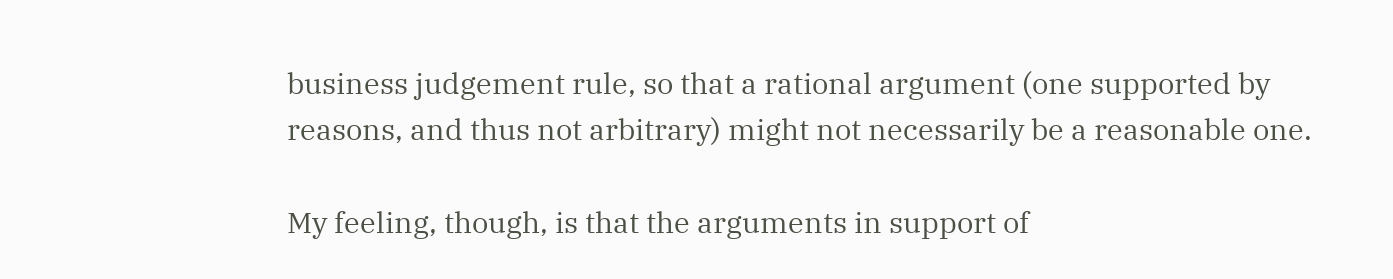business judgement rule, so that a rational argument (one supported by reasons, and thus not arbitrary) might not necessarily be a reasonable one.

My feeling, though, is that the arguments in support of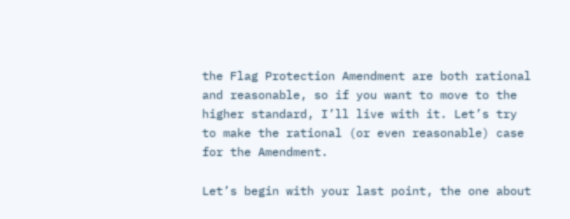the Flag Protection Amendment are both rational and reasonable, so if you want to move to the higher standard, I’ll live with it. Let’s try to make the rational (or even reasonable) case for the Amendment.

Let’s begin with your last point, the one about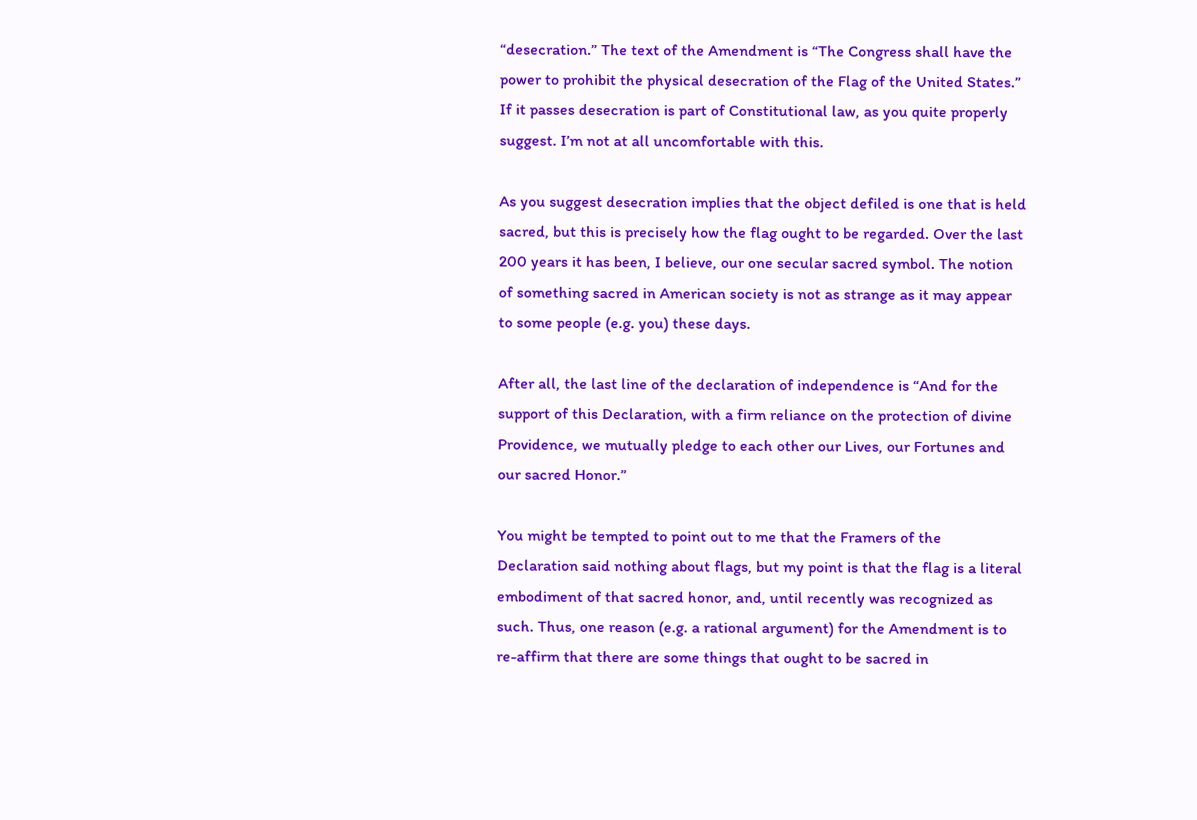“desecration.” The text of the Amendment is “The Congress shall have the power to prohibit the physical desecration of the Flag of the United States.” If it passes desecration is part of Constitutional law, as you quite properly suggest. I’m not at all uncomfortable with this.

As you suggest desecration implies that the object defiled is one that is held sacred, but this is precisely how the flag ought to be regarded. Over the last 200 years it has been, I believe, our one secular sacred symbol. The notion of something sacred in American society is not as strange as it may appear to some people (e.g. you) these days.

After all, the last line of the declaration of independence is “And for the support of this Declaration, with a firm reliance on the protection of divine Providence, we mutually pledge to each other our Lives, our Fortunes and our sacred Honor.”

You might be tempted to point out to me that the Framers of the Declaration said nothing about flags, but my point is that the flag is a literal embodiment of that sacred honor, and, until recently was recognized as such. Thus, one reason (e.g. a rational argument) for the Amendment is to re-affirm that there are some things that ought to be sacred in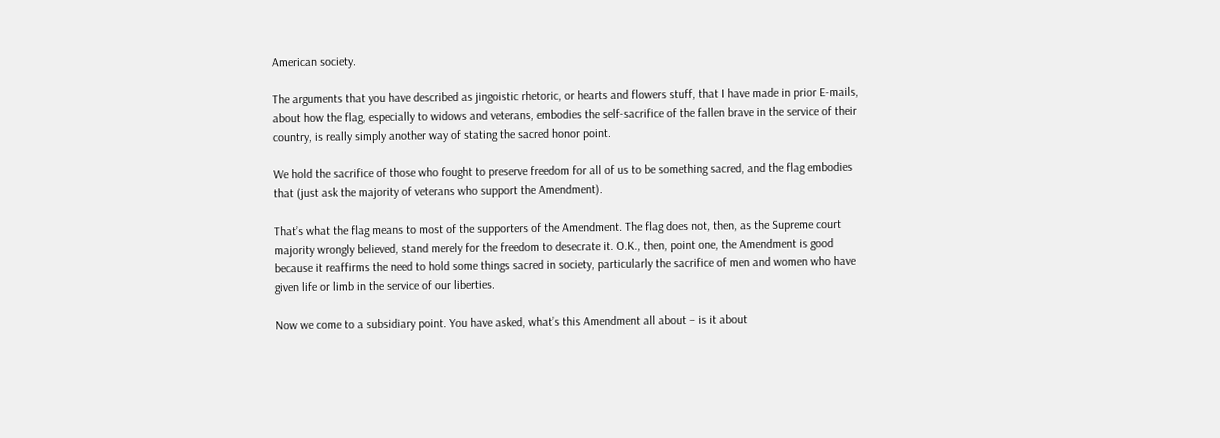American society.

The arguments that you have described as jingoistic rhetoric, or hearts and flowers stuff, that I have made in prior E-mails, about how the flag, especially to widows and veterans, embodies the self-sacrifice of the fallen brave in the service of their country, is really simply another way of stating the sacred honor point.

We hold the sacrifice of those who fought to preserve freedom for all of us to be something sacred, and the flag embodies that (just ask the majority of veterans who support the Amendment).

That’s what the flag means to most of the supporters of the Amendment. The flag does not, then, as the Supreme court majority wrongly believed, stand merely for the freedom to desecrate it. O.K., then, point one, the Amendment is good because it reaffirms the need to hold some things sacred in society, particularly the sacrifice of men and women who have given life or limb in the service of our liberties.

Now we come to a subsidiary point. You have asked, what’s this Amendment all about – is it about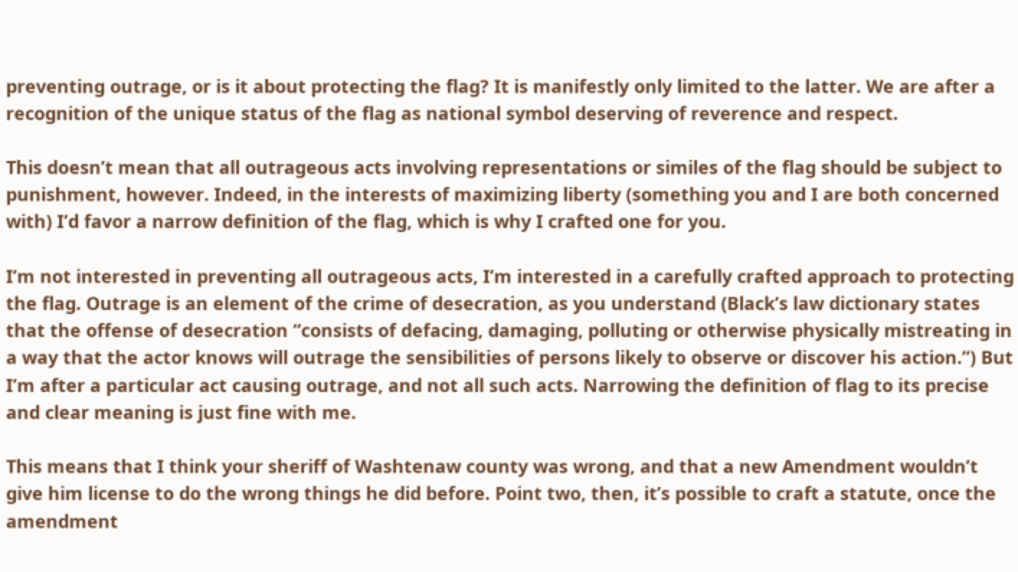preventing outrage, or is it about protecting the flag? It is manifestly only limited to the latter. We are after a recognition of the unique status of the flag as national symbol deserving of reverence and respect.

This doesn’t mean that all outrageous acts involving representations or similes of the flag should be subject to punishment, however. Indeed, in the interests of maximizing liberty (something you and I are both concerned with) I’d favor a narrow definition of the flag, which is why I crafted one for you.

I’m not interested in preventing all outrageous acts, I’m interested in a carefully crafted approach to protecting the flag. Outrage is an element of the crime of desecration, as you understand (Black’s law dictionary states that the offense of desecration “consists of defacing, damaging, polluting or otherwise physically mistreating in a way that the actor knows will outrage the sensibilities of persons likely to observe or discover his action.”) But I’m after a particular act causing outrage, and not all such acts. Narrowing the definition of flag to its precise and clear meaning is just fine with me.

This means that I think your sheriff of Washtenaw county was wrong, and that a new Amendment wouldn’t give him license to do the wrong things he did before. Point two, then, it’s possible to craft a statute, once the amendment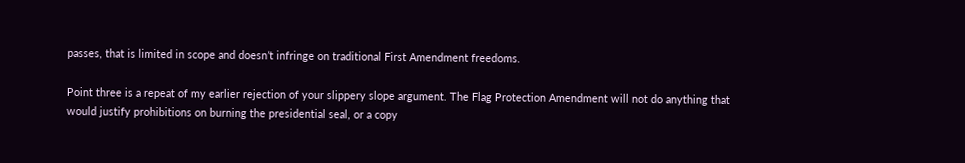passes, that is limited in scope and doesn’t infringe on traditional First Amendment freedoms.

Point three is a repeat of my earlier rejection of your slippery slope argument. The Flag Protection Amendment will not do anything that would justify prohibitions on burning the presidential seal, or a copy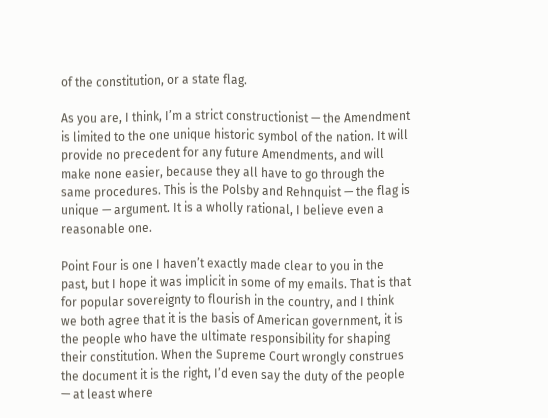of the constitution, or a state flag.

As you are, I think, I’m a strict constructionist — the Amendment is limited to the one unique historic symbol of the nation. It will provide no precedent for any future Amendments, and will make none easier, because they all have to go through the same procedures. This is the Polsby and Rehnquist — the flag is unique — argument. It is a wholly rational, I believe even a reasonable one.

Point Four is one I haven’t exactly made clear to you in the past, but I hope it was implicit in some of my emails. That is that for popular sovereignty to flourish in the country, and I think we both agree that it is the basis of American government, it is the people who have the ultimate responsibility for shaping their constitution. When the Supreme Court wrongly construes the document it is the right, I’d even say the duty of the people — at least where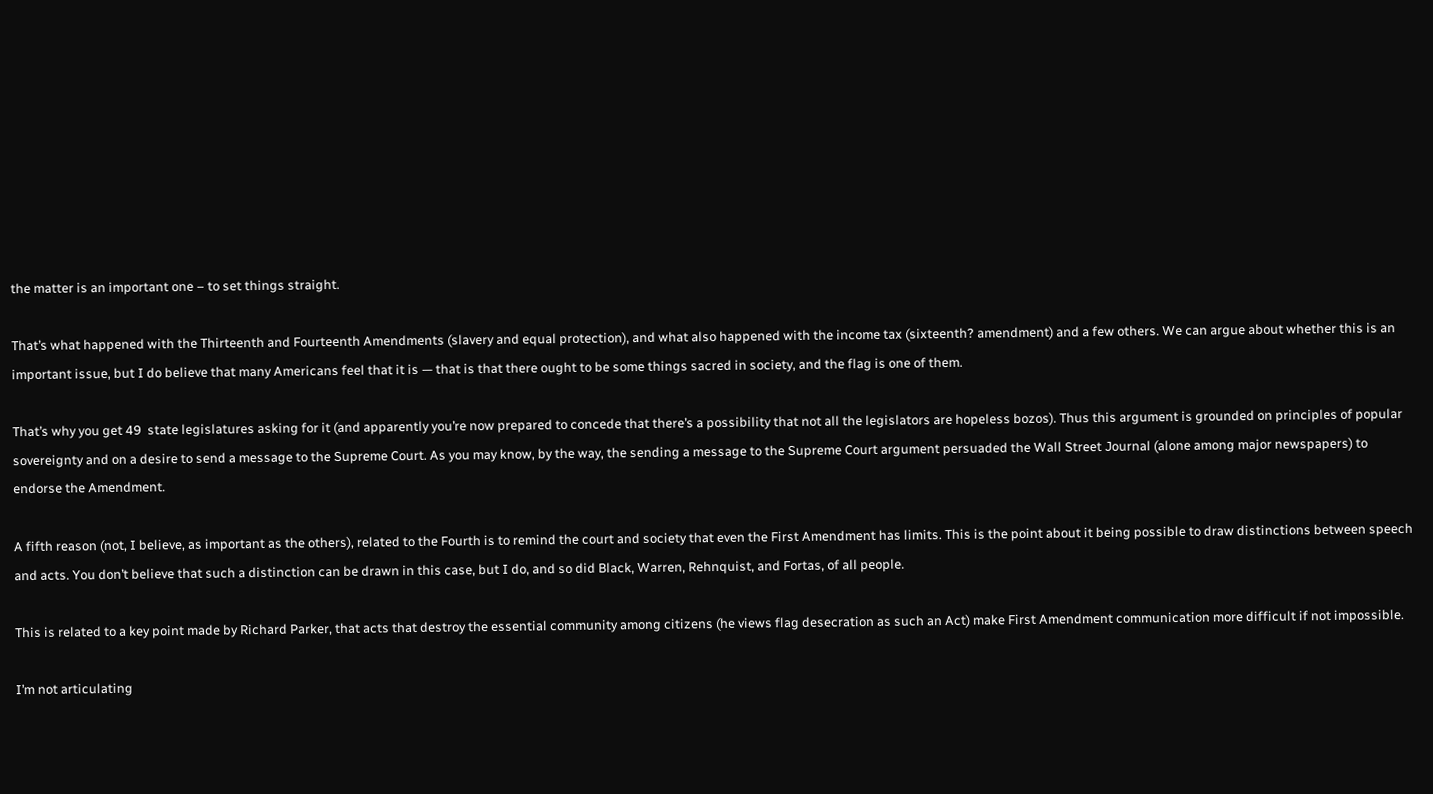the matter is an important one – to set things straight.

That’s what happened with the Thirteenth and Fourteenth Amendments (slavery and equal protection), and what also happened with the income tax (sixteenth? amendment) and a few others. We can argue about whether this is an important issue, but I do believe that many Americans feel that it is — that is that there ought to be some things sacred in society, and the flag is one of them.

That’s why you get 49  state legislatures asking for it (and apparently you’re now prepared to concede that there’s a possibility that not all the legislators are hopeless bozos). Thus this argument is grounded on principles of popular sovereignty and on a desire to send a message to the Supreme Court. As you may know, by the way, the sending a message to the Supreme Court argument persuaded the Wall Street Journal (alone among major newspapers) to endorse the Amendment.

A fifth reason (not, I believe, as important as the others), related to the Fourth is to remind the court and society that even the First Amendment has limits. This is the point about it being possible to draw distinctions between speech and acts. You don’t believe that such a distinction can be drawn in this case, but I do, and so did Black, Warren, Rehnquist, and Fortas, of all people.

This is related to a key point made by Richard Parker, that acts that destroy the essential community among citizens (he views flag desecration as such an Act) make First Amendment communication more difficult if not impossible.

I’m not articulating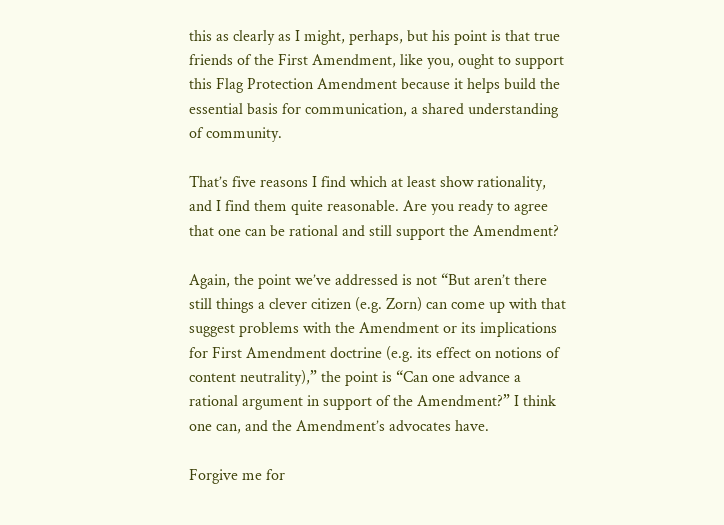this as clearly as I might, perhaps, but his point is that true friends of the First Amendment, like you, ought to support this Flag Protection Amendment because it helps build the essential basis for communication, a shared understanding of community.

That’s five reasons I find which at least show rationality, and I find them quite reasonable. Are you ready to agree that one can be rational and still support the Amendment?

Again, the point we’ve addressed is not “But aren’t there still things a clever citizen (e.g. Zorn) can come up with that suggest problems with the Amendment or its implications for First Amendment doctrine (e.g. its effect on notions of content neutrality),” the point is “Can one advance a rational argument in support of the Amendment?” I think one can, and the Amendment’s advocates have.

Forgive me for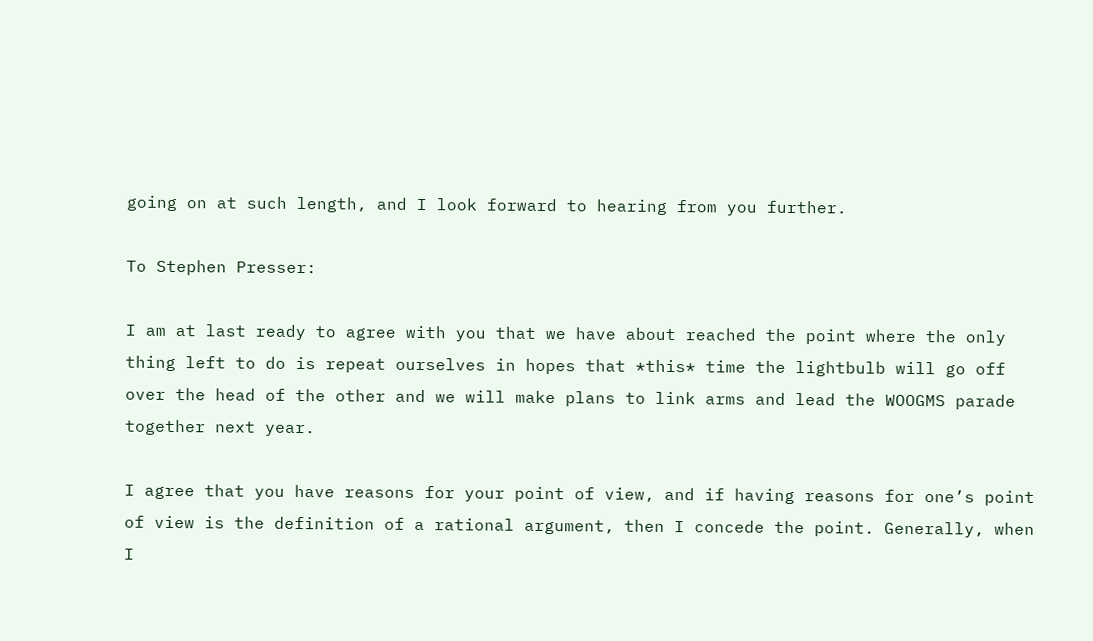going on at such length, and I look forward to hearing from you further.

To Stephen Presser:

I am at last ready to agree with you that we have about reached the point where the only thing left to do is repeat ourselves in hopes that *this* time the lightbulb will go off over the head of the other and we will make plans to link arms and lead the WOOGMS parade together next year.

I agree that you have reasons for your point of view, and if having reasons for one’s point of view is the definition of a rational argument, then I concede the point. Generally, when I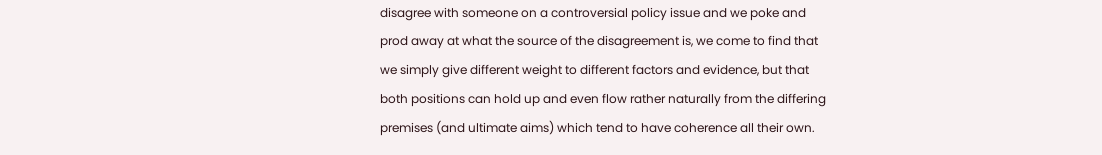disagree with someone on a controversial policy issue and we poke and prod away at what the source of the disagreement is, we come to find that we simply give different weight to different factors and evidence, but that both positions can hold up and even flow rather naturally from the differing premises (and ultimate aims) which tend to have coherence all their own.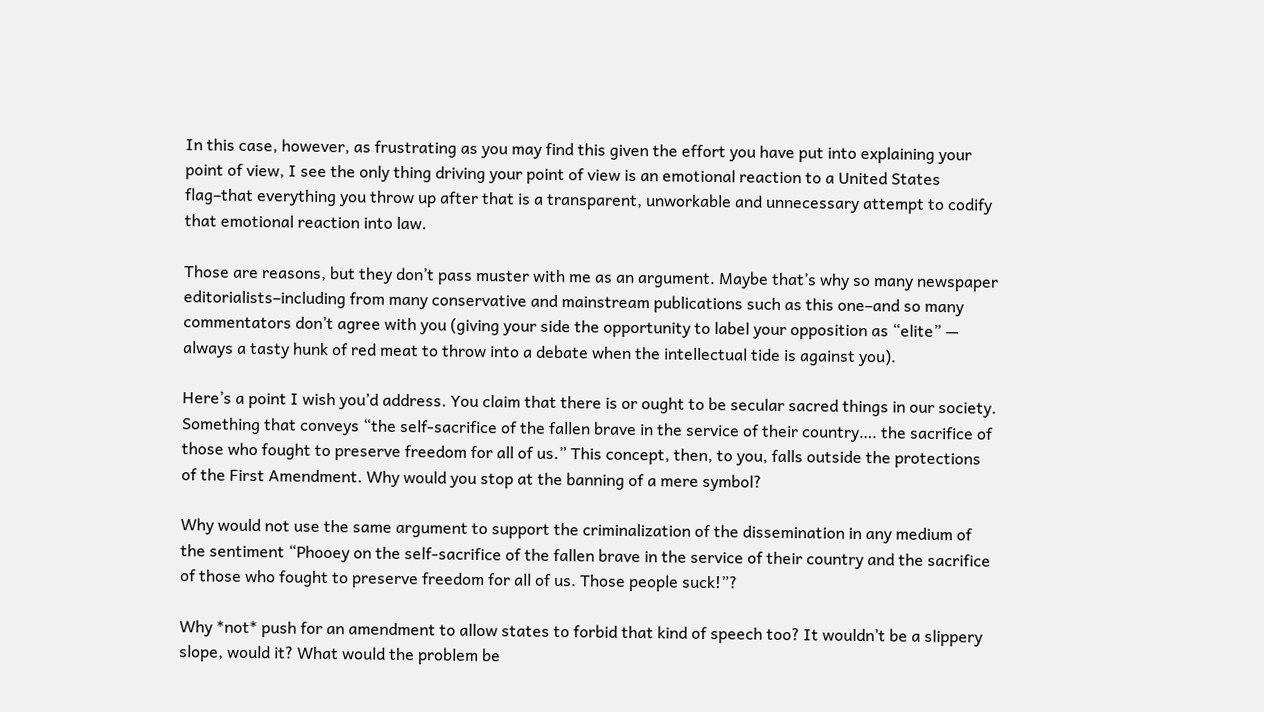In this case, however, as frustrating as you may find this given the effort you have put into explaining your point of view, I see the only thing driving your point of view is an emotional reaction to a United States flag–that everything you throw up after that is a transparent, unworkable and unnecessary attempt to codify that emotional reaction into law.

Those are reasons, but they don’t pass muster with me as an argument. Maybe that’s why so many newspaper editorialists–including from many conservative and mainstream publications such as this one–and so many commentators don’t agree with you (giving your side the opportunity to label your opposition as “elite” — always a tasty hunk of red meat to throw into a debate when the intellectual tide is against you).

Here’s a point I wish you’d address. You claim that there is or ought to be secular sacred things in our society. Something that conveys “the self-sacrifice of the fallen brave in the service of their country…. the sacrifice of those who fought to preserve freedom for all of us.” This concept, then, to you, falls outside the protections of the First Amendment. Why would you stop at the banning of a mere symbol?

Why would not use the same argument to support the criminalization of the dissemination in any medium of the sentiment “Phooey on the self-sacrifice of the fallen brave in the service of their country and the sacrifice of those who fought to preserve freedom for all of us. Those people suck!”?

Why *not* push for an amendment to allow states to forbid that kind of speech too? It wouldn’t be a slippery slope, would it? What would the problem be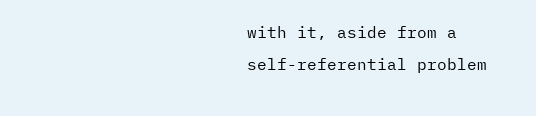with it, aside from a self-referential problem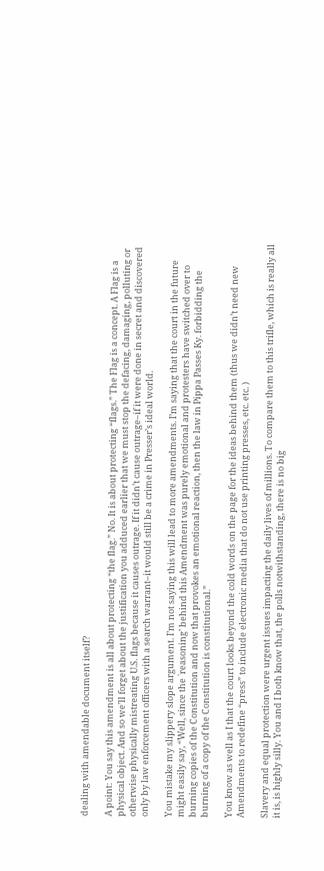dealing with amendable document itself?

A point: You say this amendment is all about protecting “the flag.” No. It is about protecting “flags.” The Flag is a concept. A Flag is a physical object. And so we’ll forget about the justification you adduced earlier that we must stop the defacing, damaging, polluting or otherwise physically mistreating U.S. flags because it causes outrage. If it didn’t cause outrage–if it were done in secret and discovered only by law enforcement officers with a search warrant–it would still be a crime in Presser’s ideal world.

You mistake my slippery slope argument. I’m not saying this will lead to more amendments. I’m saying that the court in the future might easily say, “Well, since the `reasoning’ behind this Amendment was purely emotional and protesters have switched over to burning copies of the Constitution and now that provokes an emotional reaction, then the law in Pippa Passes Ky. forbidding the burning of a copy of the Constitution is constitutional.”

You know as well as I that the court looks beyond the cold words on the page for the ideas behind them (thus we didn’t need new Amendments to redefine “press” to include electronic media that do not use printing presses, etc. etc. )

Slavery and equal protection were urgent issues impacting the daily lives of millions. To compare them to this trifle, which is really all it is, is highly silly. You and I both know that, the polls notwithstanding, there is no big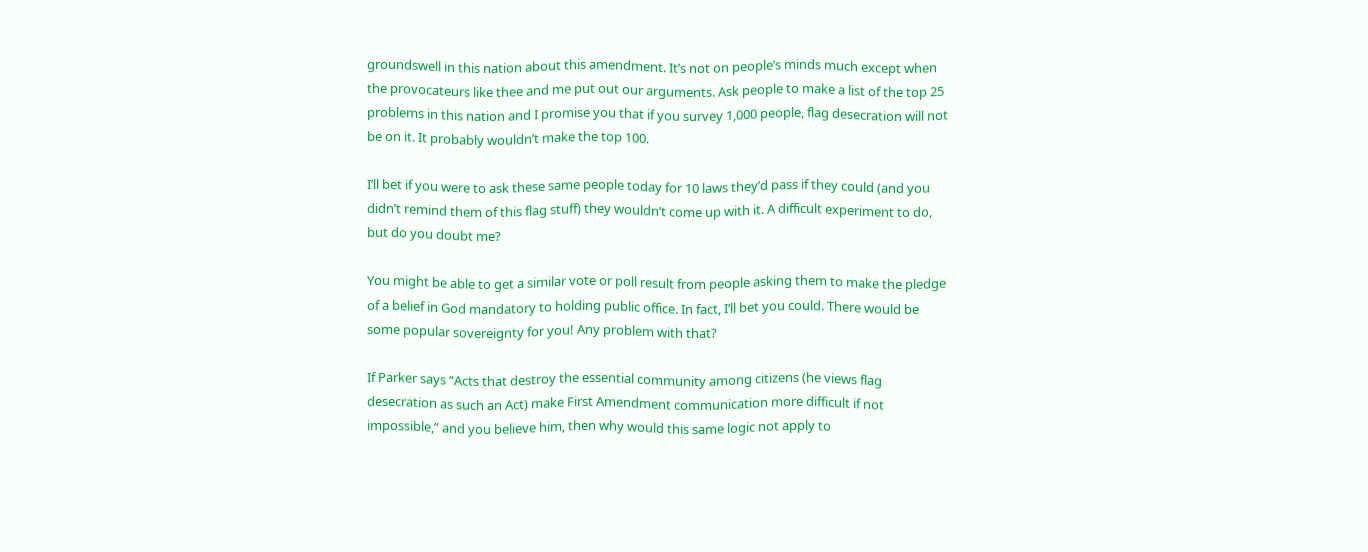groundswell in this nation about this amendment. It’s not on people’s minds much except when the provocateurs like thee and me put out our arguments. Ask people to make a list of the top 25 problems in this nation and I promise you that if you survey 1,000 people, flag desecration will not be on it. It probably wouldn’t make the top 100.

I’ll bet if you were to ask these same people today for 10 laws they’d pass if they could (and you didn’t remind them of this flag stuff) they wouldn’t come up with it. A difficult experiment to do, but do you doubt me?

You might be able to get a similar vote or poll result from people asking them to make the pledge of a belief in God mandatory to holding public office. In fact, I’ll bet you could. There would be some popular sovereignty for you! Any problem with that?

If Parker says “Acts that destroy the essential community among citizens (he views flag desecration as such an Act) make First Amendment communication more difficult if not impossible,” and you believe him, then why would this same logic not apply to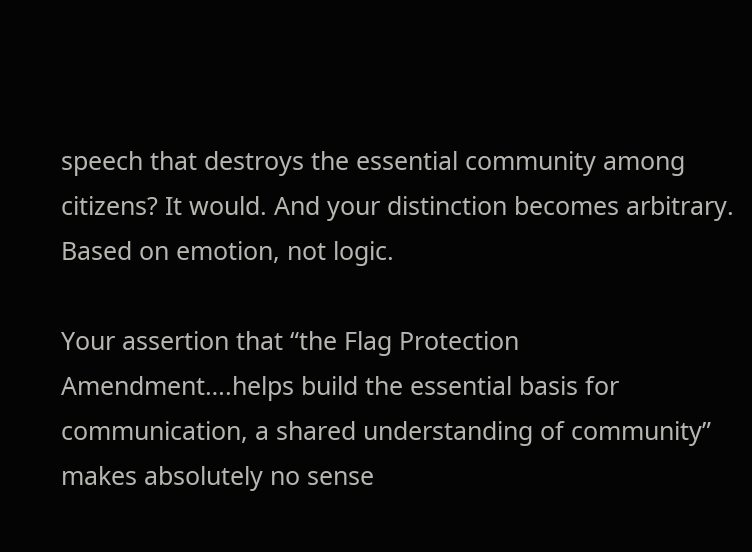speech that destroys the essential community among citizens? It would. And your distinction becomes arbitrary. Based on emotion, not logic.

Your assertion that “the Flag Protection Amendment….helps build the essential basis for communication, a shared understanding of community” makes absolutely no sense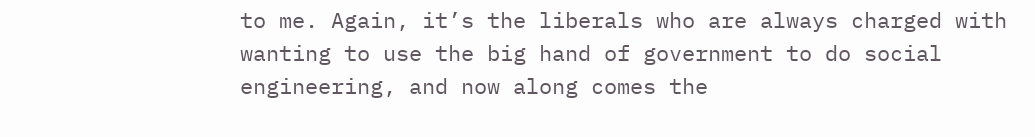to me. Again, it’s the liberals who are always charged with wanting to use the big hand of government to do social engineering, and now along comes the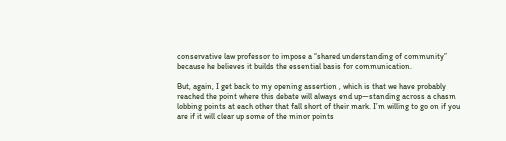conservative law professor to impose a “shared understanding of community” because he believes it builds the essential basis for communication.

But, again, I get back to my opening assertion , which is that we have probably reached the point where this debate will always end up—standing across a chasm lobbing points at each other that fall short of their mark. I’m willing to go on if you are if it will clear up some of the minor points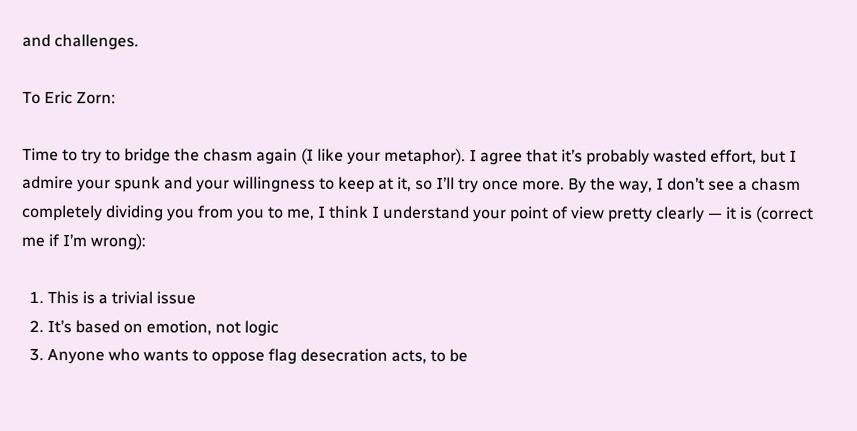and challenges.

To Eric Zorn:

Time to try to bridge the chasm again (I like your metaphor). I agree that it’s probably wasted effort, but I admire your spunk and your willingness to keep at it, so I’ll try once more. By the way, I don’t see a chasm completely dividing you from you to me, I think I understand your point of view pretty clearly — it is (correct me if I’m wrong):

  1. This is a trivial issue
  2. It’s based on emotion, not logic
  3. Anyone who wants to oppose flag desecration acts, to be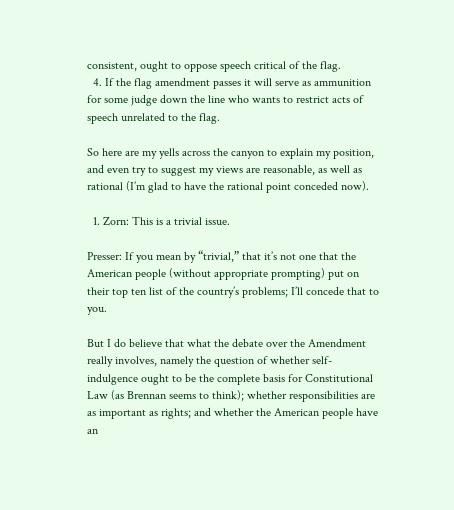consistent, ought to oppose speech critical of the flag.
  4. If the flag amendment passes it will serve as ammunition for some judge down the line who wants to restrict acts of speech unrelated to the flag.

So here are my yells across the canyon to explain my position, and even try to suggest my views are reasonable, as well as rational (I’m glad to have the rational point conceded now).

  1. Zorn: This is a trivial issue.

Presser: If you mean by “trivial,” that it’s not one that the American people (without appropriate prompting) put on their top ten list of the country’s problems; I’ll concede that to you.

But I do believe that what the debate over the Amendment really involves, namely the question of whether self-indulgence ought to be the complete basis for Constitutional Law (as Brennan seems to think); whether responsibilities are as important as rights; and whether the American people have an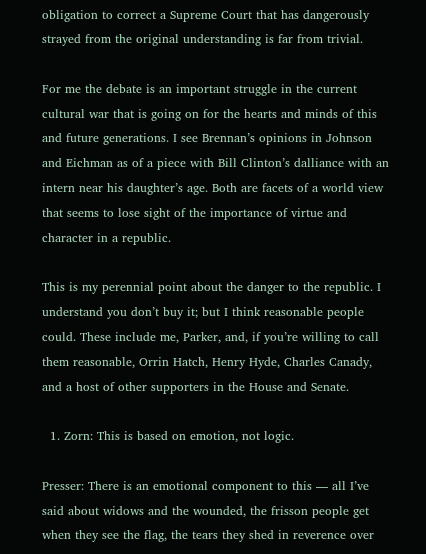obligation to correct a Supreme Court that has dangerously strayed from the original understanding is far from trivial.

For me the debate is an important struggle in the current cultural war that is going on for the hearts and minds of this and future generations. I see Brennan’s opinions in Johnson and Eichman as of a piece with Bill Clinton’s dalliance with an intern near his daughter’s age. Both are facets of a world view that seems to lose sight of the importance of virtue and character in a republic.

This is my perennial point about the danger to the republic. I understand you don’t buy it; but I think reasonable people could. These include me, Parker, and, if you’re willing to call them reasonable, Orrin Hatch, Henry Hyde, Charles Canady, and a host of other supporters in the House and Senate.

  1. Zorn: This is based on emotion, not logic.

Presser: There is an emotional component to this — all I’ve said about widows and the wounded, the frisson people get when they see the flag, the tears they shed in reverence over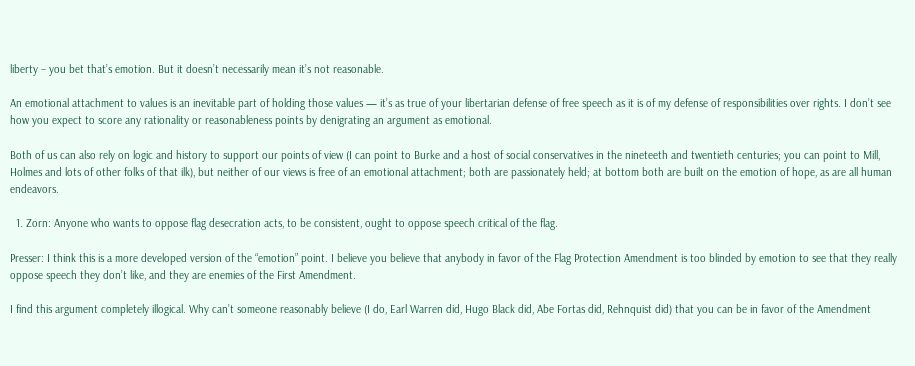liberty – you bet that’s emotion. But it doesn’t necessarily mean it’s not reasonable.

An emotional attachment to values is an inevitable part of holding those values — it’s as true of your libertarian defense of free speech as it is of my defense of responsibilities over rights. I don’t see how you expect to score any rationality or reasonableness points by denigrating an argument as emotional.

Both of us can also rely on logic and history to support our points of view (I can point to Burke and a host of social conservatives in the nineteeth and twentieth centuries; you can point to Mill, Holmes and lots of other folks of that ilk), but neither of our views is free of an emotional attachment; both are passionately held; at bottom both are built on the emotion of hope, as are all human endeavors.

  1. Zorn: Anyone who wants to oppose flag desecration acts, to be consistent, ought to oppose speech critical of the flag.

Presser: I think this is a more developed version of the “emotion” point. I believe you believe that anybody in favor of the Flag Protection Amendment is too blinded by emotion to see that they really oppose speech they don’t like, and they are enemies of the First Amendment.

I find this argument completely illogical. Why can’t someone reasonably believe (I do, Earl Warren did, Hugo Black did, Abe Fortas did, Rehnquist did) that you can be in favor of the Amendment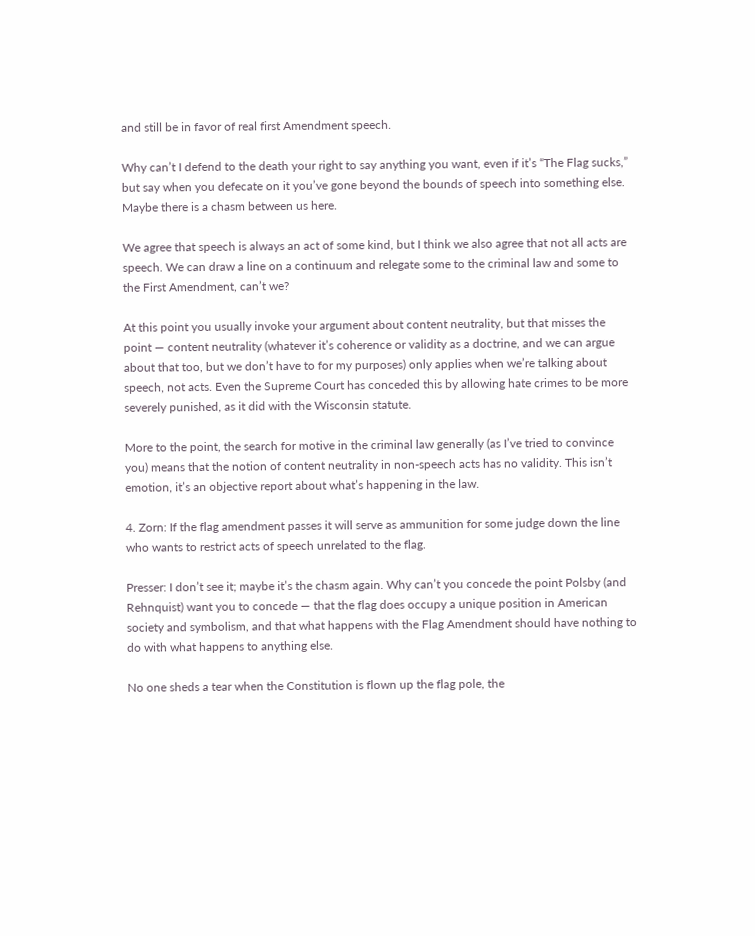and still be in favor of real first Amendment speech.

Why can’t I defend to the death your right to say anything you want, even if it’s “The Flag sucks,” but say when you defecate on it you’ve gone beyond the bounds of speech into something else. Maybe there is a chasm between us here.

We agree that speech is always an act of some kind, but I think we also agree that not all acts are speech. We can draw a line on a continuum and relegate some to the criminal law and some to the First Amendment, can’t we?

At this point you usually invoke your argument about content neutrality, but that misses the point — content neutrality (whatever it’s coherence or validity as a doctrine, and we can argue about that too, but we don’t have to for my purposes) only applies when we’re talking about speech, not acts. Even the Supreme Court has conceded this by allowing hate crimes to be more severely punished, as it did with the Wisconsin statute.

More to the point, the search for motive in the criminal law generally (as I’ve tried to convince you) means that the notion of content neutrality in non-speech acts has no validity. This isn’t emotion, it’s an objective report about what’s happening in the law.

4. Zorn: If the flag amendment passes it will serve as ammunition for some judge down the line who wants to restrict acts of speech unrelated to the flag.

Presser: I don’t see it; maybe it’s the chasm again. Why can’t you concede the point Polsby (and Rehnquist) want you to concede — that the flag does occupy a unique position in American society and symbolism, and that what happens with the Flag Amendment should have nothing to do with what happens to anything else.

No one sheds a tear when the Constitution is flown up the flag pole, the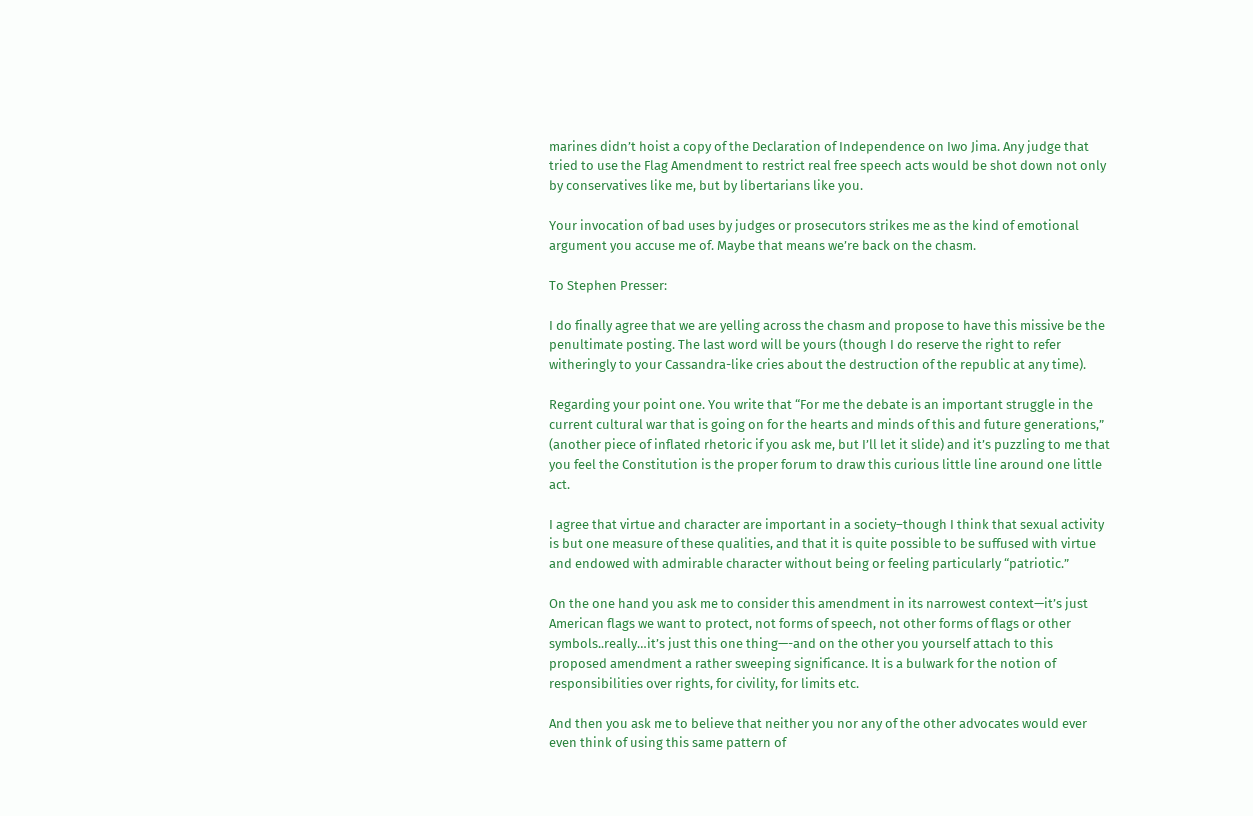marines didn’t hoist a copy of the Declaration of Independence on Iwo Jima. Any judge that tried to use the Flag Amendment to restrict real free speech acts would be shot down not only by conservatives like me, but by libertarians like you.

Your invocation of bad uses by judges or prosecutors strikes me as the kind of emotional argument you accuse me of. Maybe that means we’re back on the chasm.

To Stephen Presser:

I do finally agree that we are yelling across the chasm and propose to have this missive be the penultimate posting. The last word will be yours (though I do reserve the right to refer witheringly to your Cassandra-like cries about the destruction of the republic at any time).

Regarding your point one. You write that “For me the debate is an important struggle in the current cultural war that is going on for the hearts and minds of this and future generations,” (another piece of inflated rhetoric if you ask me, but I’ll let it slide) and it’s puzzling to me that you feel the Constitution is the proper forum to draw this curious little line around one little act.

I agree that virtue and character are important in a society–though I think that sexual activity is but one measure of these qualities, and that it is quite possible to be suffused with virtue and endowed with admirable character without being or feeling particularly “patriotic.”

On the one hand you ask me to consider this amendment in its narrowest context—it’s just American flags we want to protect, not forms of speech, not other forms of flags or other symbols..really…it’s just this one thing—-and on the other you yourself attach to this proposed amendment a rather sweeping significance. It is a bulwark for the notion of responsibilities over rights, for civility, for limits etc.

And then you ask me to believe that neither you nor any of the other advocates would ever even think of using this same pattern of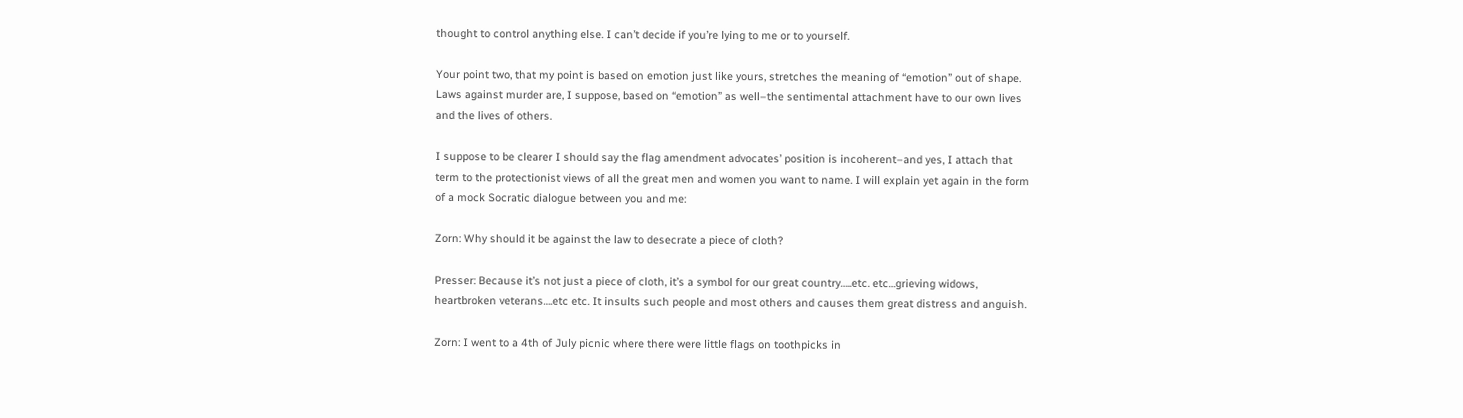thought to control anything else. I can’t decide if you’re lying to me or to yourself.

Your point two, that my point is based on emotion just like yours, stretches the meaning of “emotion” out of shape. Laws against murder are, I suppose, based on “emotion” as well–the sentimental attachment have to our own lives and the lives of others.

I suppose to be clearer I should say the flag amendment advocates’ position is incoherent–and yes, I attach that term to the protectionist views of all the great men and women you want to name. I will explain yet again in the form of a mock Socratic dialogue between you and me:

Zorn: Why should it be against the law to desecrate a piece of cloth?

Presser: Because it’s not just a piece of cloth, it’s a symbol for our great country…..etc. etc…grieving widows, heartbroken veterans….etc etc. It insults such people and most others and causes them great distress and anguish.

Zorn: I went to a 4th of July picnic where there were little flags on toothpicks in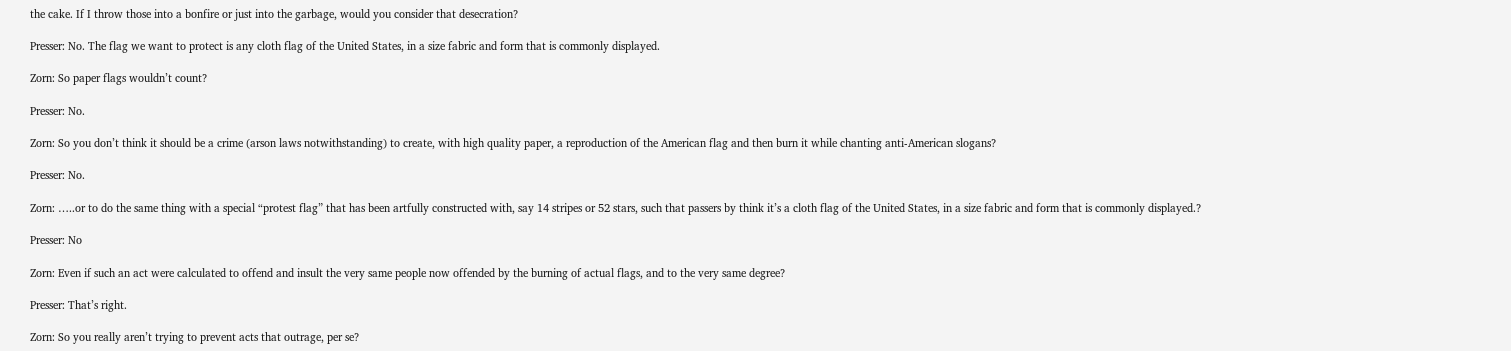the cake. If I throw those into a bonfire or just into the garbage, would you consider that desecration?

Presser: No. The flag we want to protect is any cloth flag of the United States, in a size fabric and form that is commonly displayed.

Zorn: So paper flags wouldn’t count?

Presser: No.

Zorn: So you don’t think it should be a crime (arson laws notwithstanding) to create, with high quality paper, a reproduction of the American flag and then burn it while chanting anti-American slogans?

Presser: No.

Zorn: …..or to do the same thing with a special “protest flag” that has been artfully constructed with, say 14 stripes or 52 stars, such that passers by think it’s a cloth flag of the United States, in a size fabric and form that is commonly displayed.?

Presser: No

Zorn: Even if such an act were calculated to offend and insult the very same people now offended by the burning of actual flags, and to the very same degree?

Presser: That’s right.

Zorn: So you really aren’t trying to prevent acts that outrage, per se?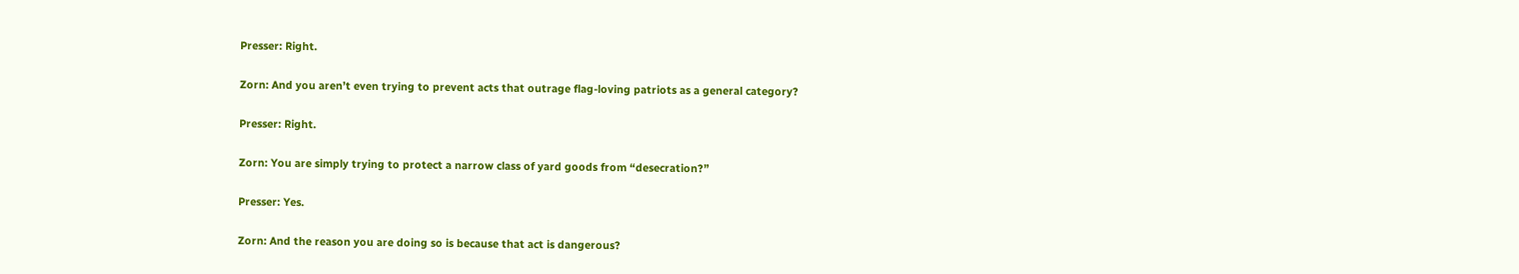Presser: Right.

Zorn: And you aren’t even trying to prevent acts that outrage flag-loving patriots as a general category?

Presser: Right.

Zorn: You are simply trying to protect a narrow class of yard goods from “desecration?”

Presser: Yes.

Zorn: And the reason you are doing so is because that act is dangerous?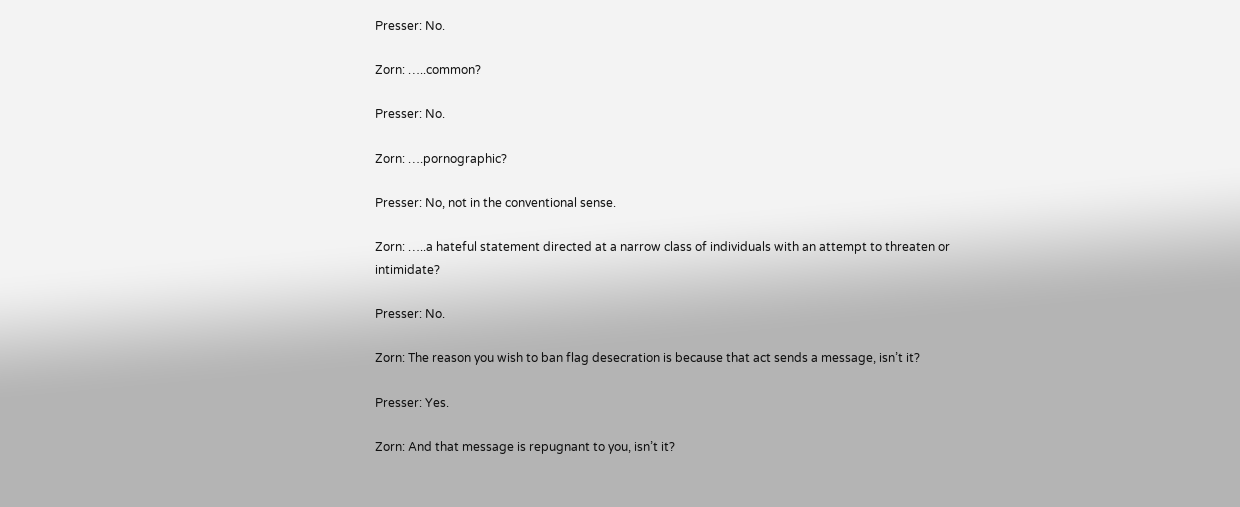Presser: No.

Zorn: …..common?

Presser: No.

Zorn: ….pornographic?

Presser: No, not in the conventional sense.

Zorn: …..a hateful statement directed at a narrow class of individuals with an attempt to threaten or intimidate?

Presser: No.

Zorn: The reason you wish to ban flag desecration is because that act sends a message, isn’t it?

Presser: Yes.

Zorn: And that message is repugnant to you, isn’t it?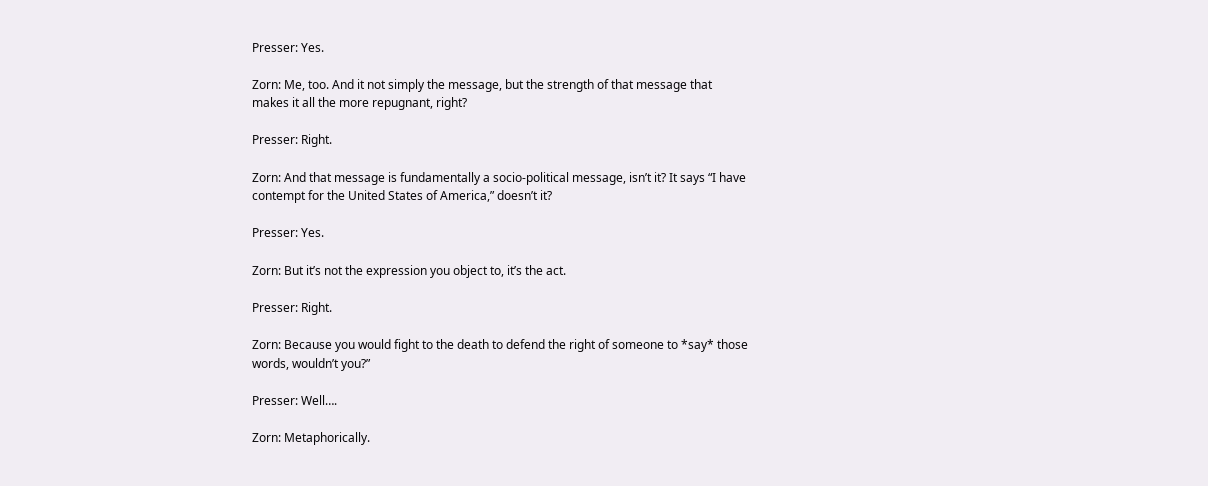Presser: Yes.

Zorn: Me, too. And it not simply the message, but the strength of that message that makes it all the more repugnant, right?

Presser: Right.

Zorn: And that message is fundamentally a socio-political message, isn’t it? It says “I have contempt for the United States of America,” doesn’t it?

Presser: Yes.

Zorn: But it’s not the expression you object to, it’s the act.

Presser: Right.

Zorn: Because you would fight to the death to defend the right of someone to *say* those words, wouldn’t you?”

Presser: Well….

Zorn: Metaphorically.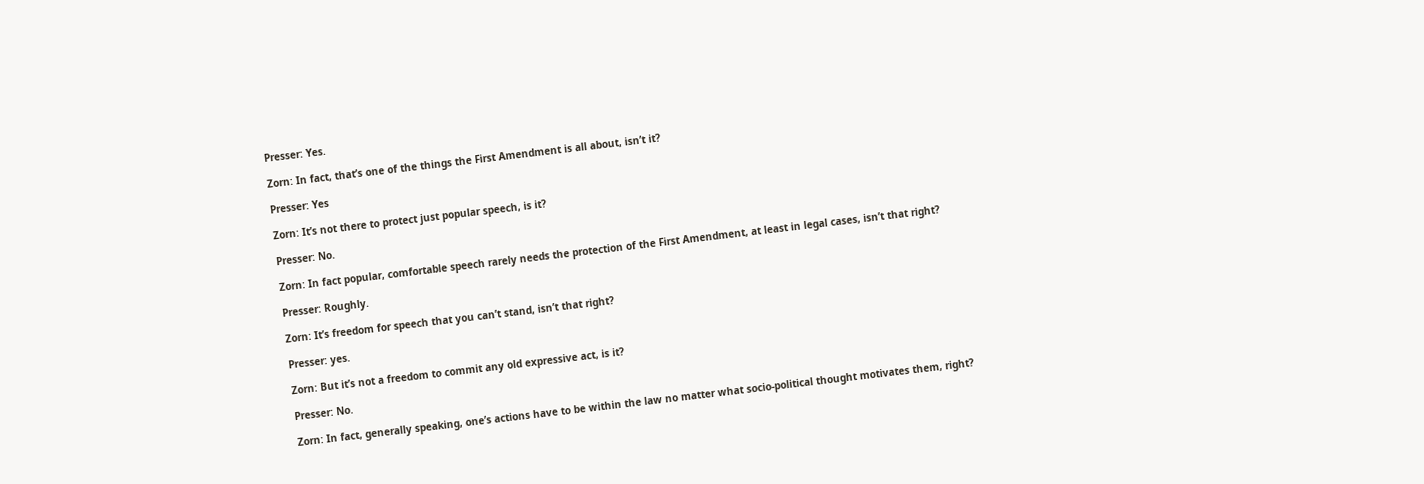Presser: Yes.

Zorn: In fact, that’s one of the things the First Amendment is all about, isn’t it?

Presser: Yes

Zorn: It’s not there to protect just popular speech, is it?

Presser: No.

Zorn: In fact popular, comfortable speech rarely needs the protection of the First Amendment, at least in legal cases, isn’t that right?

Presser: Roughly.

Zorn: It’s freedom for speech that you can’t stand, isn’t that right?

Presser: yes.

Zorn: But it’s not a freedom to commit any old expressive act, is it?

Presser: No.

Zorn: In fact, generally speaking, one’s actions have to be within the law no matter what socio-political thought motivates them, right?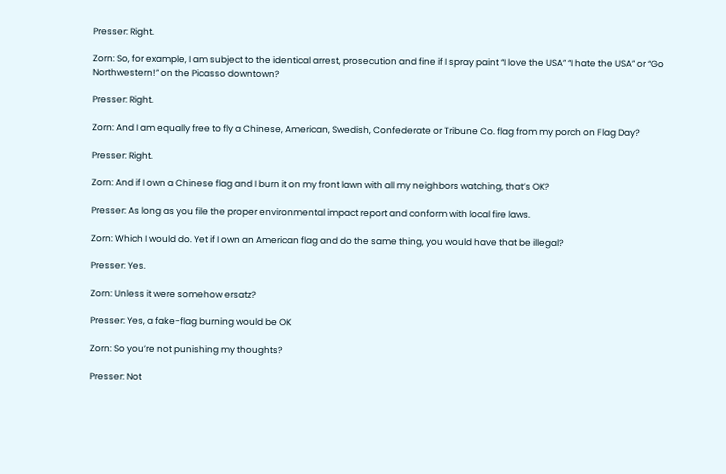Presser: Right.

Zorn: So, for example, I am subject to the identical arrest, prosecution and fine if I spray paint “I love the USA” “I hate the USA” or “Go Northwestern!” on the Picasso downtown?

Presser: Right.

Zorn: And I am equally free to fly a Chinese, American, Swedish, Confederate or Tribune Co. flag from my porch on Flag Day?

Presser: Right.

Zorn: And if I own a Chinese flag and I burn it on my front lawn with all my neighbors watching, that’s OK?

Presser: As long as you file the proper environmental impact report and conform with local fire laws.

Zorn: Which I would do. Yet if I own an American flag and do the same thing, you would have that be illegal?

Presser: Yes.

Zorn: Unless it were somehow ersatz?

Presser: Yes, a fake-flag burning would be OK

Zorn: So you’re not punishing my thoughts?

Presser: Not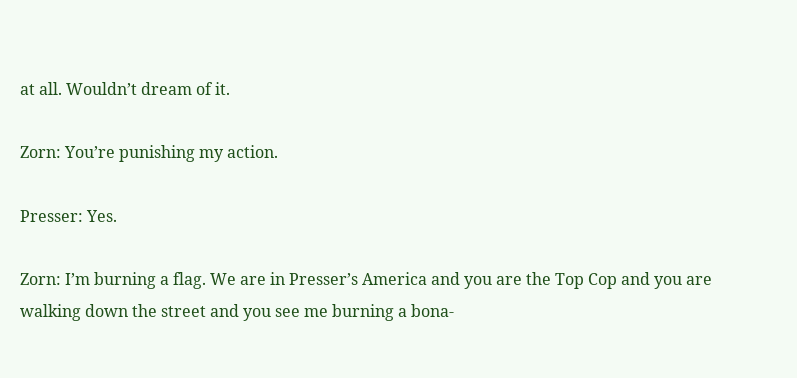at all. Wouldn’t dream of it.

Zorn: You’re punishing my action.

Presser: Yes.

Zorn: I’m burning a flag. We are in Presser’s America and you are the Top Cop and you are walking down the street and you see me burning a bona-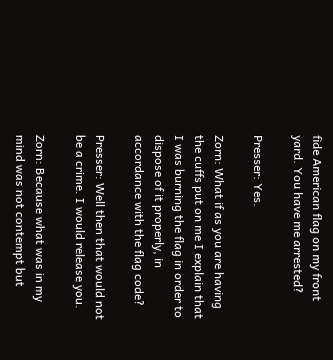fide American flag on my front yard. You have me arrested?

Presser: Yes.

Zorn: What if as you are having the cuffs put on me I explain that I was burning the flag in order to dispose of it properly, in accordance with the flag code?

Presser: Well then that would not be a crime. I would release you.

Zorn: Because what was in my mind was not contempt but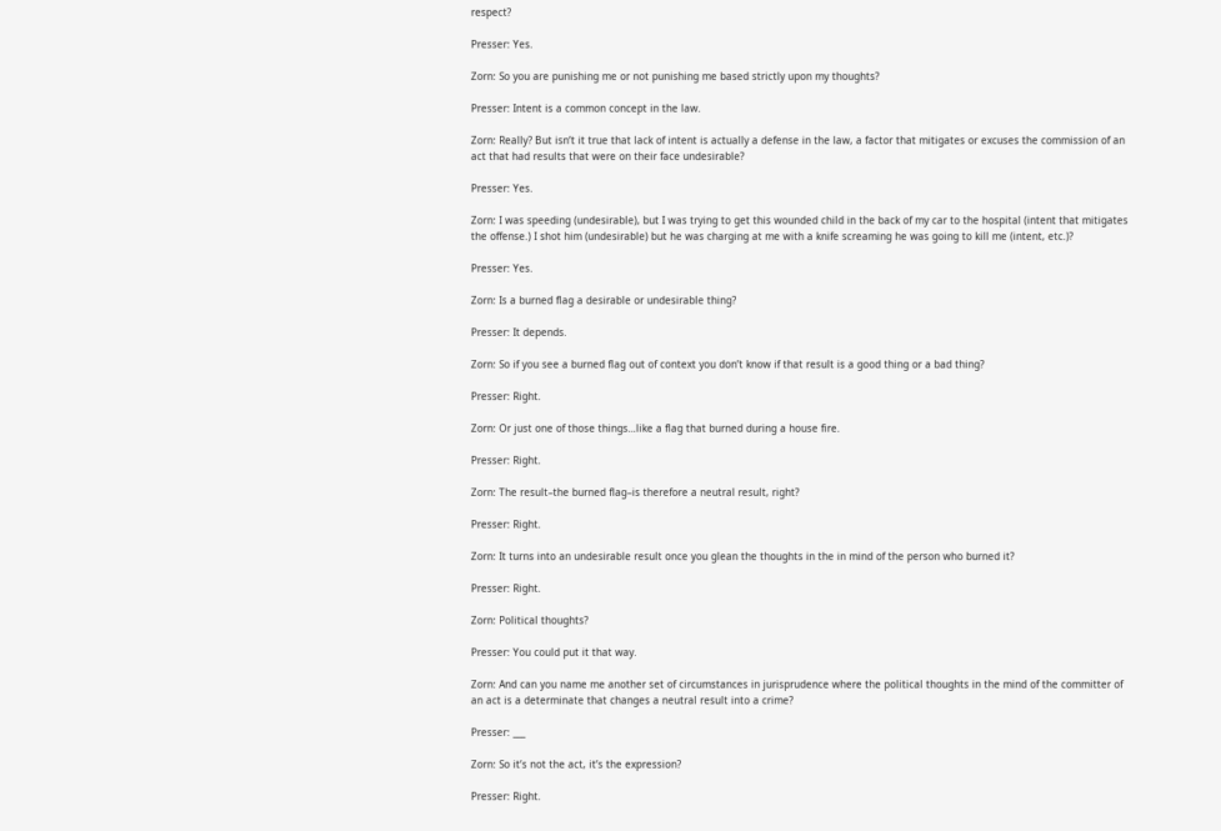respect?

Presser: Yes.

Zorn: So you are punishing me or not punishing me based strictly upon my thoughts?

Presser: Intent is a common concept in the law.

Zorn: Really? But isn’t it true that lack of intent is actually a defense in the law, a factor that mitigates or excuses the commission of an act that had results that were on their face undesirable?

Presser: Yes.

Zorn: I was speeding (undesirable), but I was trying to get this wounded child in the back of my car to the hospital (intent that mitigates the offense.) I shot him (undesirable) but he was charging at me with a knife screaming he was going to kill me (intent, etc.)?

Presser: Yes.

Zorn: Is a burned flag a desirable or undesirable thing?

Presser: It depends.

Zorn: So if you see a burned flag out of context you don’t know if that result is a good thing or a bad thing?

Presser: Right.

Zorn: Or just one of those things…like a flag that burned during a house fire.

Presser: Right.

Zorn: The result–the burned flag–is therefore a neutral result, right?

Presser: Right.

Zorn: It turns into an undesirable result once you glean the thoughts in the in mind of the person who burned it?

Presser: Right.

Zorn: Political thoughts?

Presser: You could put it that way.

Zorn: And can you name me another set of circumstances in jurisprudence where the political thoughts in the mind of the committer of an act is a determinate that changes a neutral result into a crime?

Presser: ___

Zorn: So it’s not the act, it’s the expression?

Presser: Right.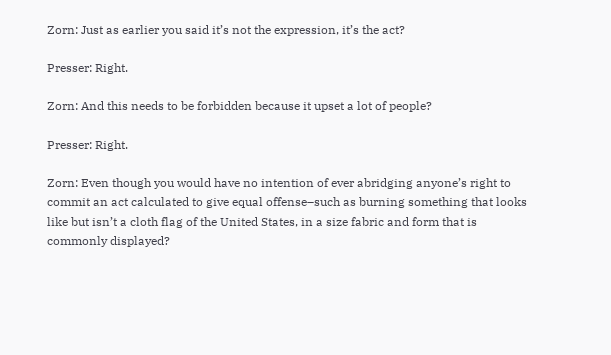Zorn: Just as earlier you said it’s not the expression, it’s the act?

Presser: Right.

Zorn: And this needs to be forbidden because it upset a lot of people?

Presser: Right.

Zorn: Even though you would have no intention of ever abridging anyone’s right to commit an act calculated to give equal offense–such as burning something that looks like but isn’t a cloth flag of the United States, in a size fabric and form that is commonly displayed?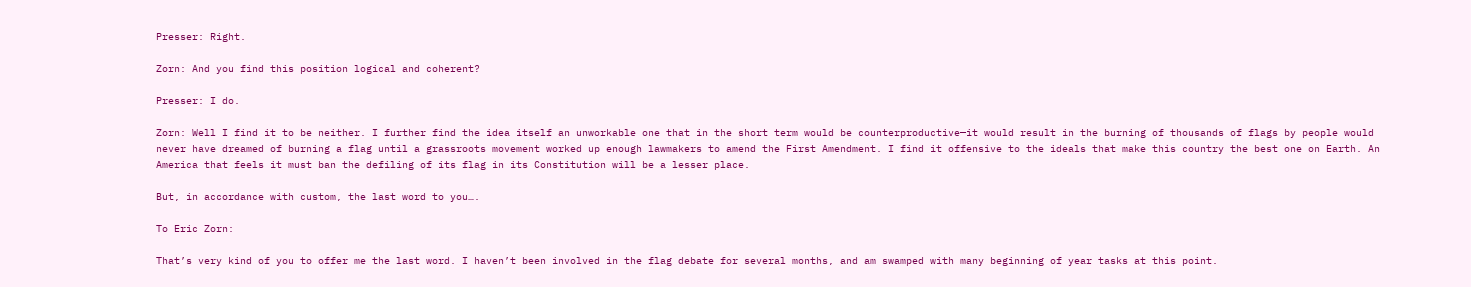Presser: Right.

Zorn: And you find this position logical and coherent?

Presser: I do.

Zorn: Well I find it to be neither. I further find the idea itself an unworkable one that in the short term would be counterproductive—it would result in the burning of thousands of flags by people would never have dreamed of burning a flag until a grassroots movement worked up enough lawmakers to amend the First Amendment. I find it offensive to the ideals that make this country the best one on Earth. An America that feels it must ban the defiling of its flag in its Constitution will be a lesser place.

But, in accordance with custom, the last word to you….

To Eric Zorn:

That’s very kind of you to offer me the last word. I haven’t been involved in the flag debate for several months, and am swamped with many beginning of year tasks at this point.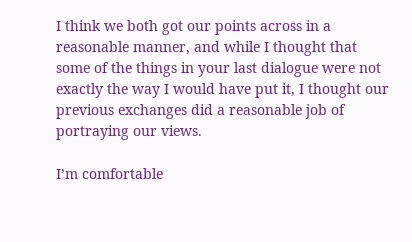I think we both got our points across in a reasonable manner, and while I thought that some of the things in your last dialogue were not exactly the way I would have put it, I thought our previous exchanges did a reasonable job of portraying our views.

I’m comfortable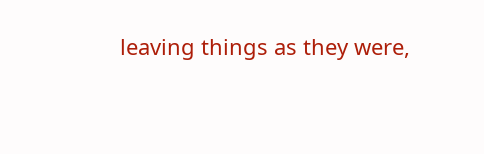leaving things as they were,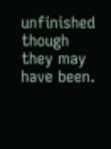unfinished though they may have been.